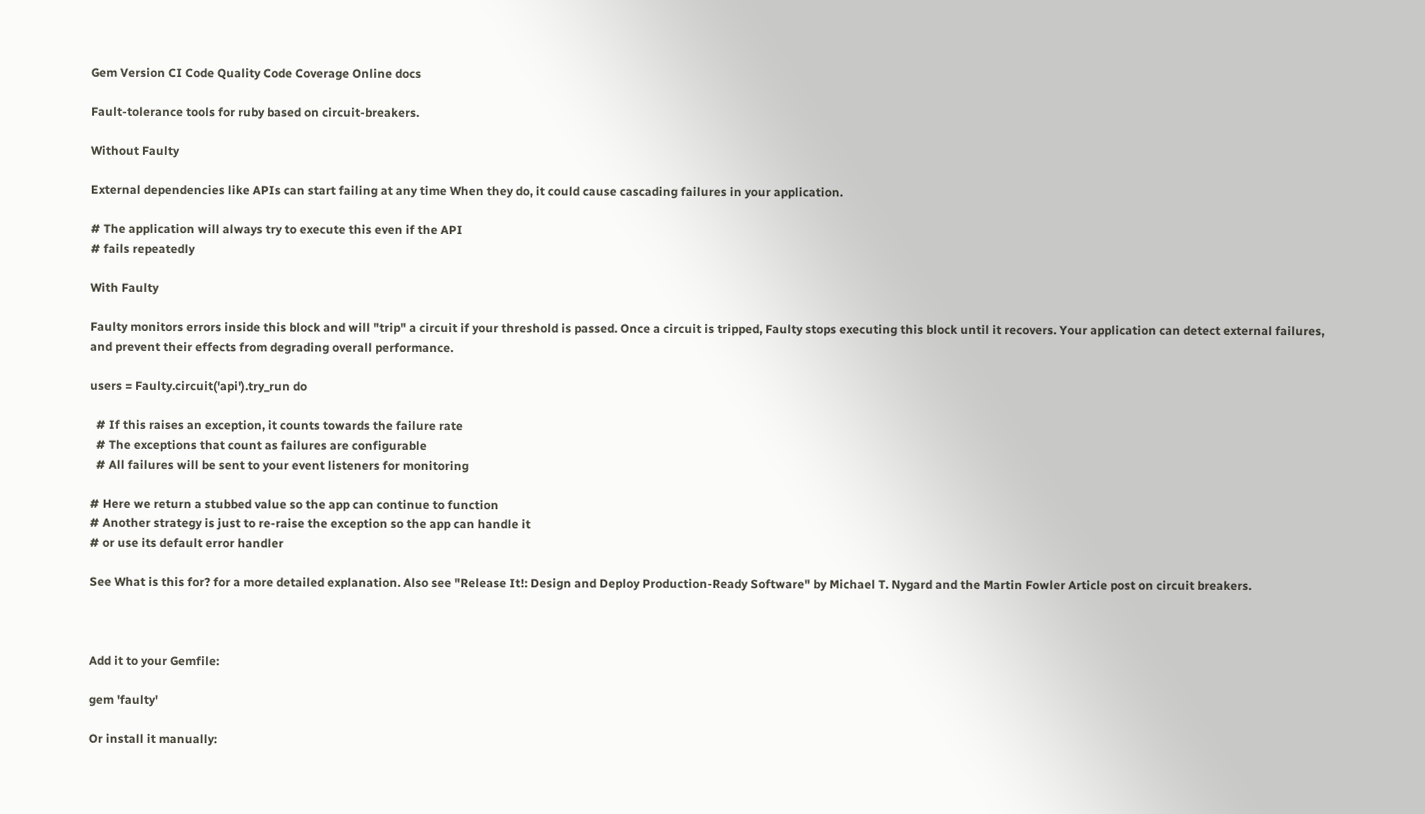Gem Version CI Code Quality Code Coverage Online docs

Fault-tolerance tools for ruby based on circuit-breakers.

Without Faulty

External dependencies like APIs can start failing at any time When they do, it could cause cascading failures in your application.

# The application will always try to execute this even if the API
# fails repeatedly

With Faulty

Faulty monitors errors inside this block and will "trip" a circuit if your threshold is passed. Once a circuit is tripped, Faulty stops executing this block until it recovers. Your application can detect external failures, and prevent their effects from degrading overall performance.

users = Faulty.circuit('api').try_run do

  # If this raises an exception, it counts towards the failure rate
  # The exceptions that count as failures are configurable
  # All failures will be sent to your event listeners for monitoring

# Here we return a stubbed value so the app can continue to function
# Another strategy is just to re-raise the exception so the app can handle it
# or use its default error handler

See What is this for? for a more detailed explanation. Also see "Release It!: Design and Deploy Production-Ready Software" by Michael T. Nygard and the Martin Fowler Article post on circuit breakers.



Add it to your Gemfile:

gem 'faulty'

Or install it manually: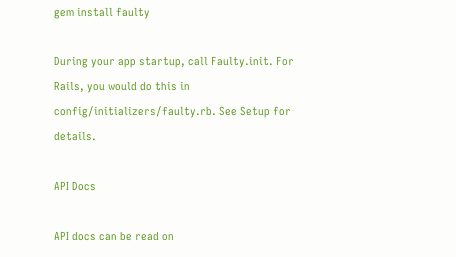gem install faulty

During your app startup, call Faulty.init. For Rails, you would do this in config/initializers/faulty.rb. See Setup for details.

API Docs

API docs can be read on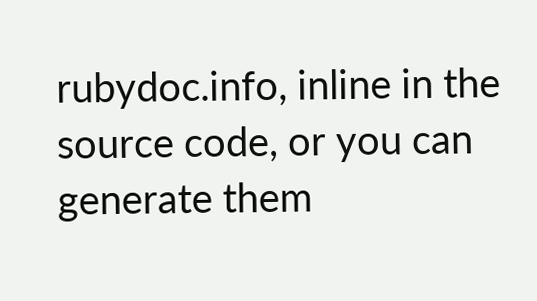rubydoc.info, inline in the source code, or you can generate them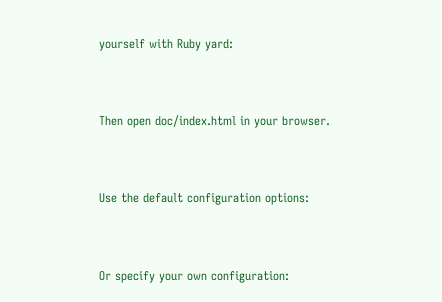yourself with Ruby yard:


Then open doc/index.html in your browser.


Use the default configuration options:


Or specify your own configuration: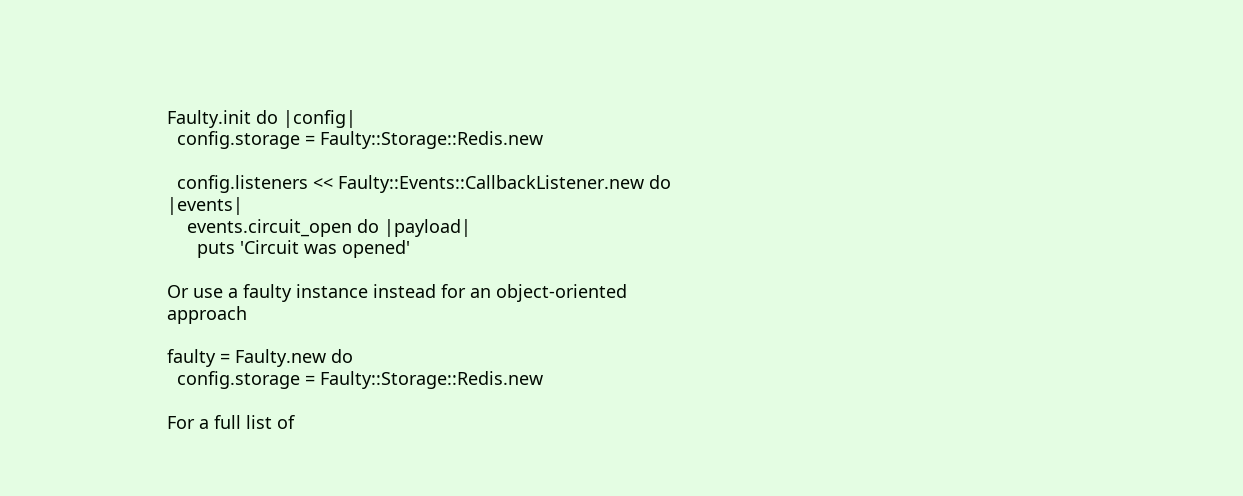Faulty.init do |config|
  config.storage = Faulty::Storage::Redis.new

  config.listeners << Faulty::Events::CallbackListener.new do |events|
    events.circuit_open do |payload|
      puts 'Circuit was opened'

Or use a faulty instance instead for an object-oriented approach

faulty = Faulty.new do
  config.storage = Faulty::Storage::Redis.new

For a full list of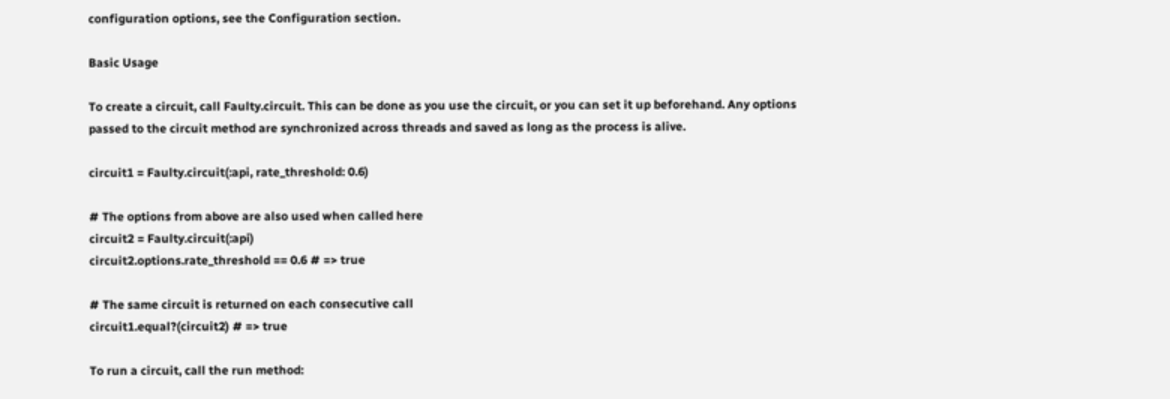configuration options, see the Configuration section.

Basic Usage

To create a circuit, call Faulty.circuit. This can be done as you use the circuit, or you can set it up beforehand. Any options passed to the circuit method are synchronized across threads and saved as long as the process is alive.

circuit1 = Faulty.circuit(:api, rate_threshold: 0.6)

# The options from above are also used when called here
circuit2 = Faulty.circuit(:api)
circuit2.options.rate_threshold == 0.6 # => true

# The same circuit is returned on each consecutive call
circuit1.equal?(circuit2) # => true

To run a circuit, call the run method: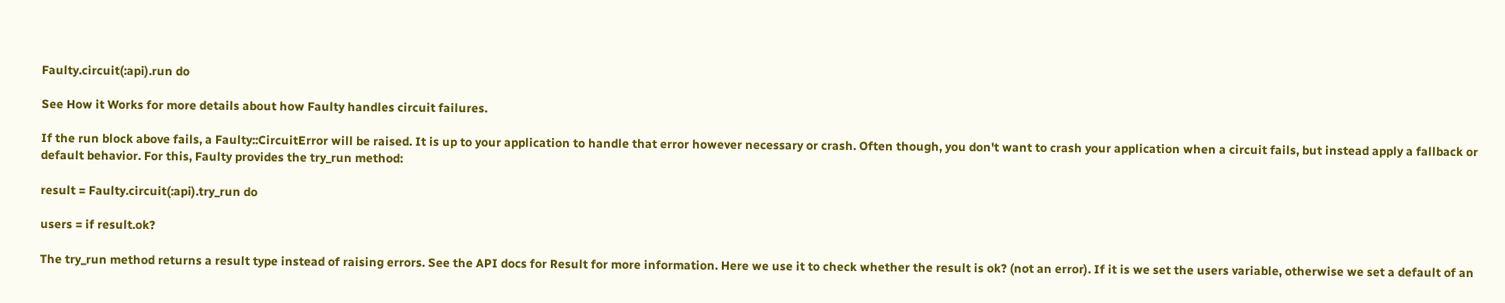Faulty.circuit(:api).run do

See How it Works for more details about how Faulty handles circuit failures.

If the run block above fails, a Faulty::CircuitError will be raised. It is up to your application to handle that error however necessary or crash. Often though, you don't want to crash your application when a circuit fails, but instead apply a fallback or default behavior. For this, Faulty provides the try_run method:

result = Faulty.circuit(:api).try_run do

users = if result.ok?

The try_run method returns a result type instead of raising errors. See the API docs for Result for more information. Here we use it to check whether the result is ok? (not an error). If it is we set the users variable, otherwise we set a default of an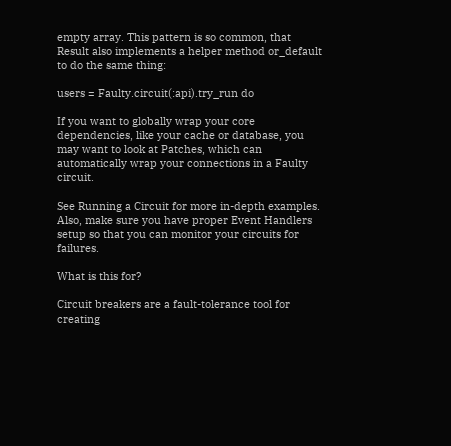empty array. This pattern is so common, that Result also implements a helper method or_default to do the same thing:

users = Faulty.circuit(:api).try_run do

If you want to globally wrap your core dependencies, like your cache or database, you may want to look at Patches, which can automatically wrap your connections in a Faulty circuit.

See Running a Circuit for more in-depth examples. Also, make sure you have proper Event Handlers setup so that you can monitor your circuits for failures.

What is this for?

Circuit breakers are a fault-tolerance tool for creating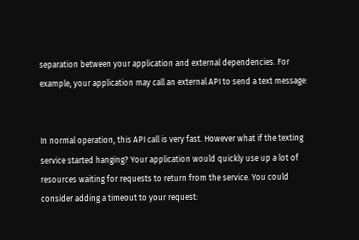separation between your application and external dependencies. For example, your application may call an external API to send a text message:


In normal operation, this API call is very fast. However what if the texting service started hanging? Your application would quickly use up a lot of resources waiting for requests to return from the service. You could consider adding a timeout to your request: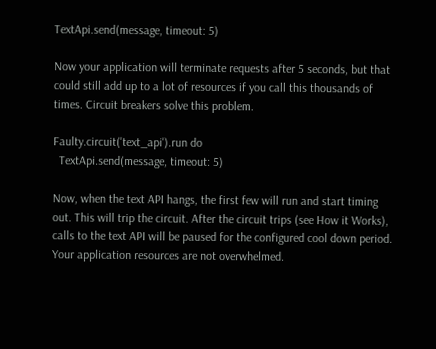TextApi.send(message, timeout: 5)

Now your application will terminate requests after 5 seconds, but that could still add up to a lot of resources if you call this thousands of times. Circuit breakers solve this problem.

Faulty.circuit('text_api').run do
  TextApi.send(message, timeout: 5)

Now, when the text API hangs, the first few will run and start timing out. This will trip the circuit. After the circuit trips (see How it Works), calls to the text API will be paused for the configured cool down period. Your application resources are not overwhelmed.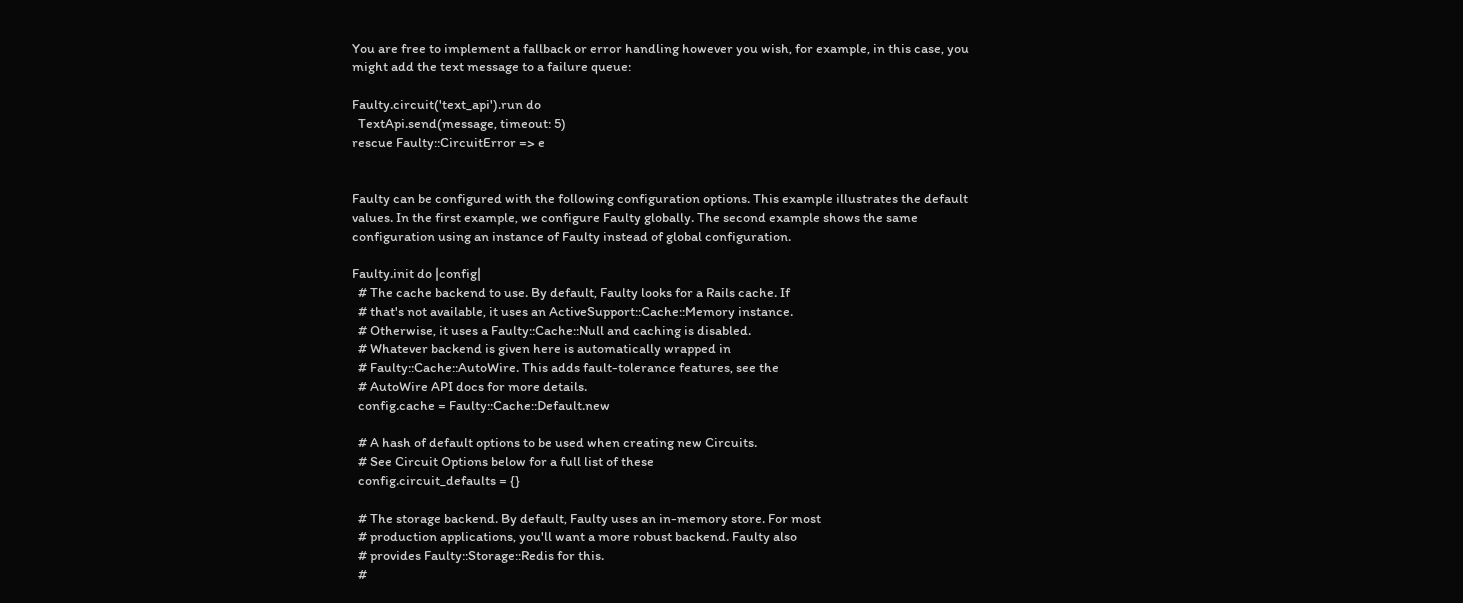You are free to implement a fallback or error handling however you wish, for example, in this case, you might add the text message to a failure queue:

Faulty.circuit('text_api').run do
  TextApi.send(message, timeout: 5)
rescue Faulty::CircuitError => e


Faulty can be configured with the following configuration options. This example illustrates the default values. In the first example, we configure Faulty globally. The second example shows the same configuration using an instance of Faulty instead of global configuration.

Faulty.init do |config|
  # The cache backend to use. By default, Faulty looks for a Rails cache. If
  # that's not available, it uses an ActiveSupport::Cache::Memory instance.
  # Otherwise, it uses a Faulty::Cache::Null and caching is disabled.
  # Whatever backend is given here is automatically wrapped in
  # Faulty::Cache::AutoWire. This adds fault-tolerance features, see the
  # AutoWire API docs for more details.
  config.cache = Faulty::Cache::Default.new

  # A hash of default options to be used when creating new Circuits.
  # See Circuit Options below for a full list of these
  config.circuit_defaults = {}

  # The storage backend. By default, Faulty uses an in-memory store. For most
  # production applications, you'll want a more robust backend. Faulty also
  # provides Faulty::Storage::Redis for this.
  #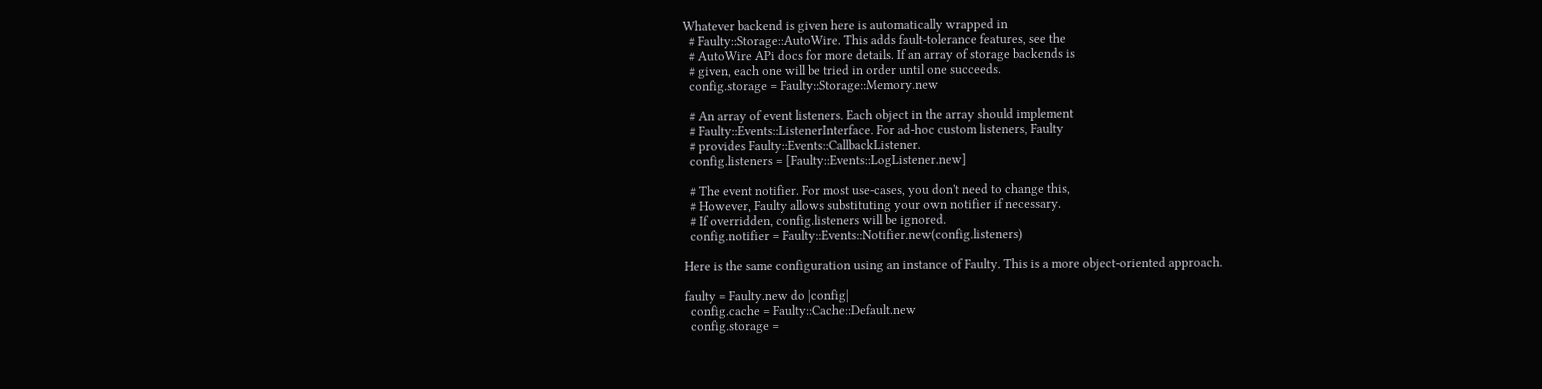Whatever backend is given here is automatically wrapped in
  # Faulty::Storage::AutoWire. This adds fault-tolerance features, see the
  # AutoWire APi docs for more details. If an array of storage backends is
  # given, each one will be tried in order until one succeeds.
  config.storage = Faulty::Storage::Memory.new

  # An array of event listeners. Each object in the array should implement
  # Faulty::Events::ListenerInterface. For ad-hoc custom listeners, Faulty
  # provides Faulty::Events::CallbackListener.
  config.listeners = [Faulty::Events::LogListener.new]

  # The event notifier. For most use-cases, you don't need to change this,
  # However, Faulty allows substituting your own notifier if necessary.
  # If overridden, config.listeners will be ignored.
  config.notifier = Faulty::Events::Notifier.new(config.listeners)

Here is the same configuration using an instance of Faulty. This is a more object-oriented approach.

faulty = Faulty.new do |config|
  config.cache = Faulty::Cache::Default.new
  config.storage =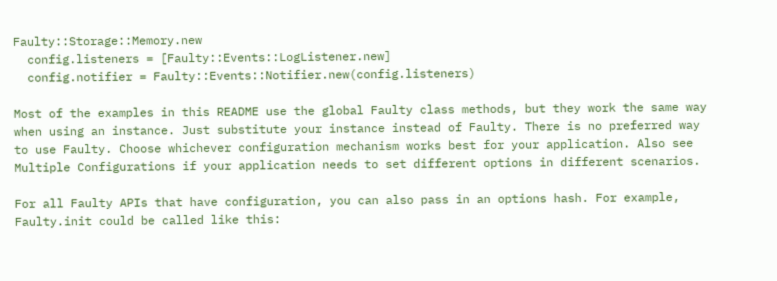Faulty::Storage::Memory.new
  config.listeners = [Faulty::Events::LogListener.new]
  config.notifier = Faulty::Events::Notifier.new(config.listeners)

Most of the examples in this README use the global Faulty class methods, but they work the same way when using an instance. Just substitute your instance instead of Faulty. There is no preferred way to use Faulty. Choose whichever configuration mechanism works best for your application. Also see Multiple Configurations if your application needs to set different options in different scenarios.

For all Faulty APIs that have configuration, you can also pass in an options hash. For example, Faulty.init could be called like this: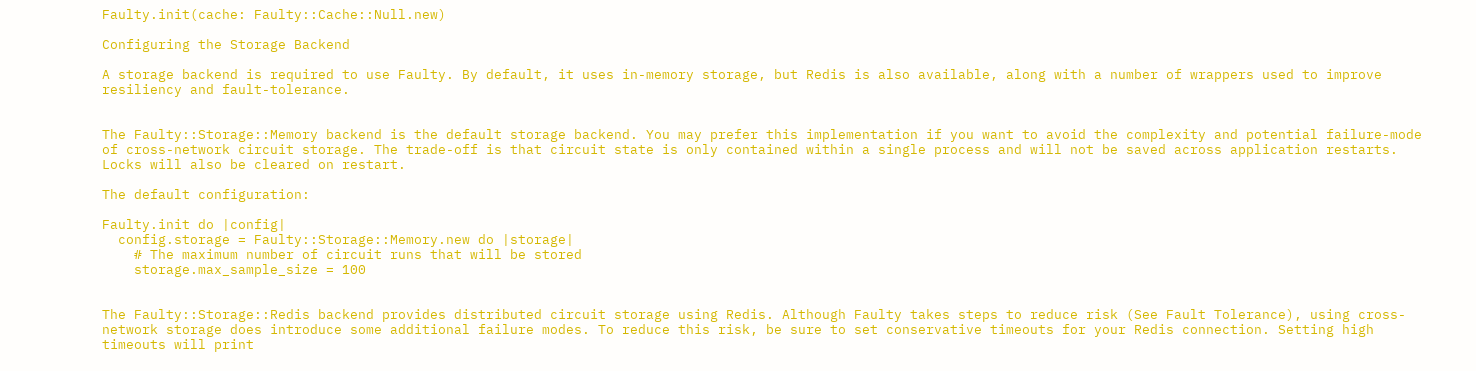Faulty.init(cache: Faulty::Cache::Null.new)

Configuring the Storage Backend

A storage backend is required to use Faulty. By default, it uses in-memory storage, but Redis is also available, along with a number of wrappers used to improve resiliency and fault-tolerance.


The Faulty::Storage::Memory backend is the default storage backend. You may prefer this implementation if you want to avoid the complexity and potential failure-mode of cross-network circuit storage. The trade-off is that circuit state is only contained within a single process and will not be saved across application restarts. Locks will also be cleared on restart.

The default configuration:

Faulty.init do |config|
  config.storage = Faulty::Storage::Memory.new do |storage|
    # The maximum number of circuit runs that will be stored
    storage.max_sample_size = 100


The Faulty::Storage::Redis backend provides distributed circuit storage using Redis. Although Faulty takes steps to reduce risk (See Fault Tolerance), using cross-network storage does introduce some additional failure modes. To reduce this risk, be sure to set conservative timeouts for your Redis connection. Setting high timeouts will print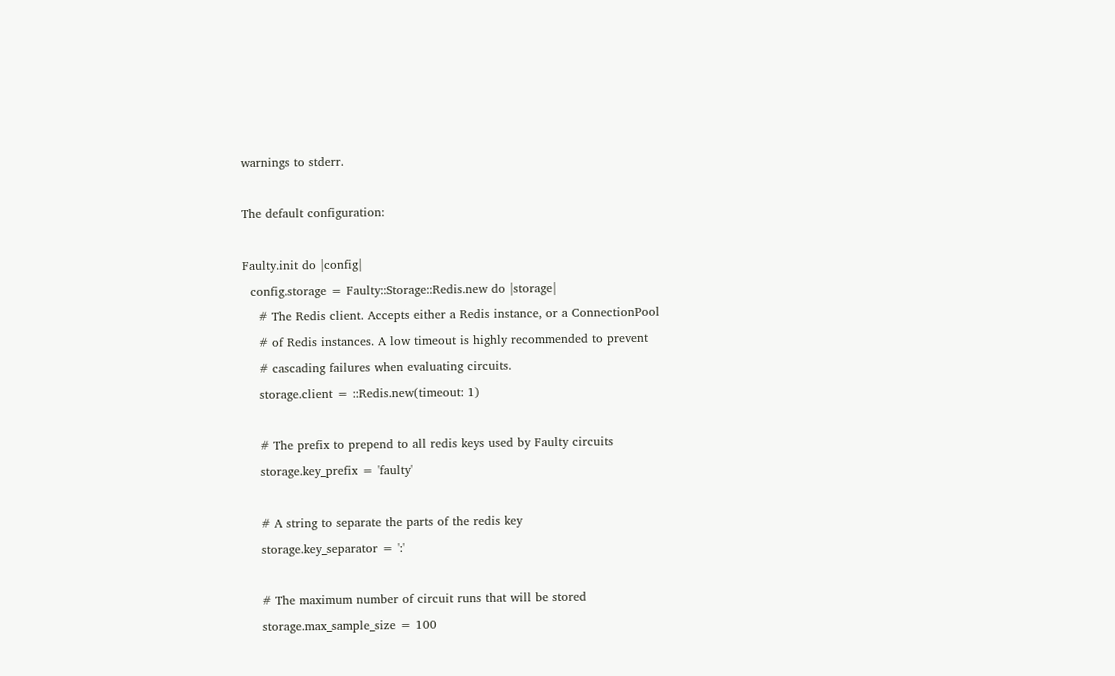warnings to stderr.

The default configuration:

Faulty.init do |config|
  config.storage = Faulty::Storage::Redis.new do |storage|
    # The Redis client. Accepts either a Redis instance, or a ConnectionPool
    # of Redis instances. A low timeout is highly recommended to prevent
    # cascading failures when evaluating circuits.
    storage.client = ::Redis.new(timeout: 1)

    # The prefix to prepend to all redis keys used by Faulty circuits
    storage.key_prefix = 'faulty'

    # A string to separate the parts of the redis key
    storage.key_separator = ':'

    # The maximum number of circuit runs that will be stored
    storage.max_sample_size = 100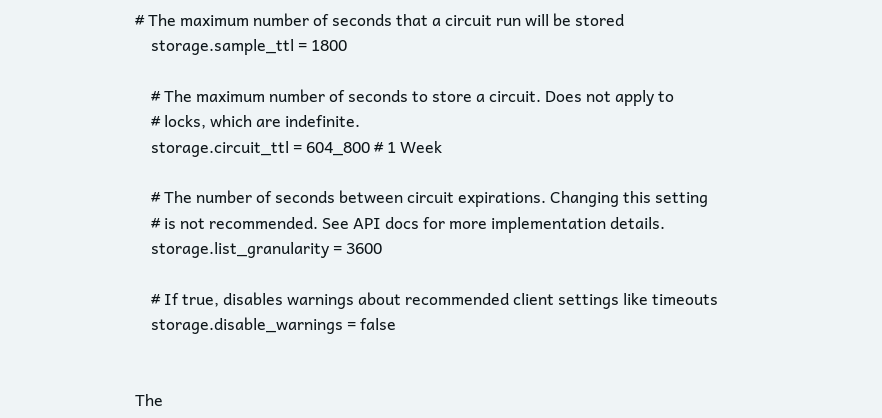# The maximum number of seconds that a circuit run will be stored
    storage.sample_ttl = 1800

    # The maximum number of seconds to store a circuit. Does not apply to
    # locks, which are indefinite.
    storage.circuit_ttl = 604_800 # 1 Week

    # The number of seconds between circuit expirations. Changing this setting
    # is not recommended. See API docs for more implementation details.
    storage.list_granularity = 3600

    # If true, disables warnings about recommended client settings like timeouts
    storage.disable_warnings = false


The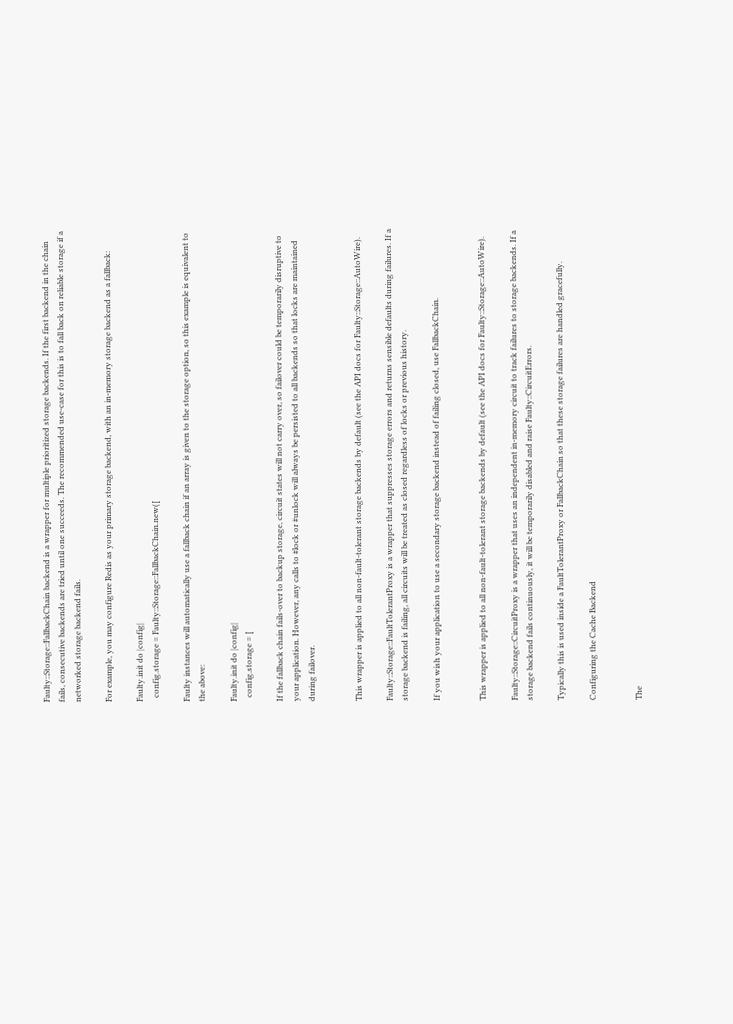Faulty::Storage::FallbackChain backend is a wrapper for multiple prioritized storage backends. If the first backend in the chain fails, consecutive backends are tried until one succeeds. The recommended use-case for this is to fall back on reliable storage if a networked storage backend fails.

For example, you may configure Redis as your primary storage backend, with an in-memory storage backend as a fallback:

Faulty.init do |config|
  config.storage = Faulty::Storage::FallbackChain.new([

Faulty instances will automatically use a fallback chain if an array is given to the storage option, so this example is equivalent to the above:

Faulty.init do |config|
  config.storage = [

If the fallback chain fails-over to backup storage, circuit states will not carry over, so failover could be temporarily disruptive to your application. However, any calls to #lock or #unlock will always be persisted to all backends so that locks are maintained during failover.


This wrapper is applied to all non-fault-tolerant storage backends by default (see the API docs for Faulty::Storage::AutoWire).

Faulty::Storage::FaultTolerantProxy is a wrapper that suppresses storage errors and returns sensible defaults during failures. If a storage backend is failing, all circuits will be treated as closed regardless of locks or previous history.

If you wish your application to use a secondary storage backend instead of failing closed, use FallbackChain.


This wrapper is applied to all non-fault-tolerant storage backends by default (see the API docs for Faulty::Storage::AutoWire).

Faulty::Storage::CircuitProxy is a wrapper that uses an independent in-memory circuit to track failures to storage backends. If a storage backend fails continuously, it will be temporarily disabled and raise Faulty::CircuitErrors.

Typically this is used inside a FaultTolerantProxy or FallbackChain so that these storage failures are handled gracefully.

Configuring the Cache Backend


The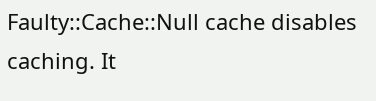Faulty::Cache::Null cache disables caching. It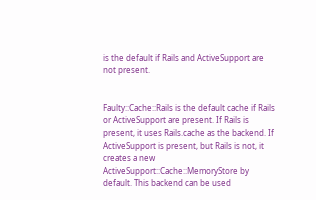is the default if Rails and ActiveSupport are not present.


Faulty::Cache::Rails is the default cache if Rails or ActiveSupport are present. If Rails is present, it uses Rails.cache as the backend. If ActiveSupport is present, but Rails is not, it creates a new ActiveSupport::Cache::MemoryStore by default. This backend can be used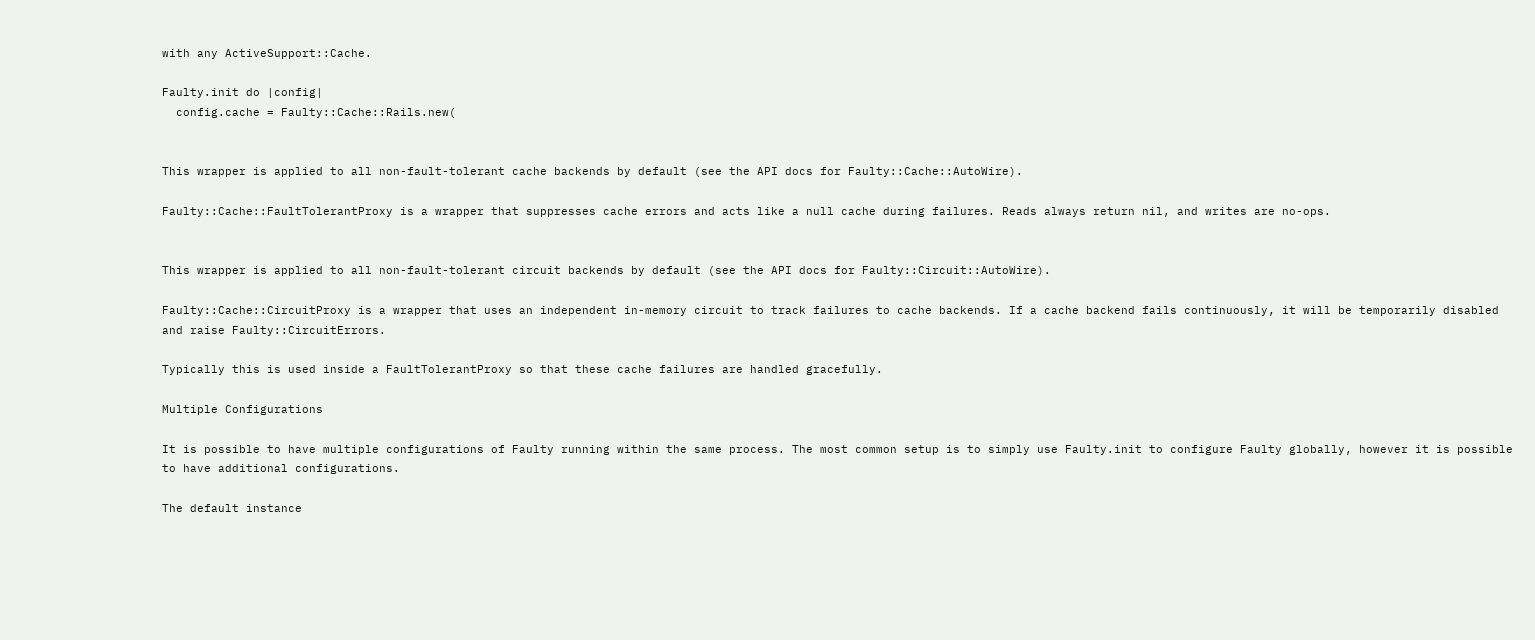with any ActiveSupport::Cache.

Faulty.init do |config|
  config.cache = Faulty::Cache::Rails.new(


This wrapper is applied to all non-fault-tolerant cache backends by default (see the API docs for Faulty::Cache::AutoWire).

Faulty::Cache::FaultTolerantProxy is a wrapper that suppresses cache errors and acts like a null cache during failures. Reads always return nil, and writes are no-ops.


This wrapper is applied to all non-fault-tolerant circuit backends by default (see the API docs for Faulty::Circuit::AutoWire).

Faulty::Cache::CircuitProxy is a wrapper that uses an independent in-memory circuit to track failures to cache backends. If a cache backend fails continuously, it will be temporarily disabled and raise Faulty::CircuitErrors.

Typically this is used inside a FaultTolerantProxy so that these cache failures are handled gracefully.

Multiple Configurations

It is possible to have multiple configurations of Faulty running within the same process. The most common setup is to simply use Faulty.init to configure Faulty globally, however it is possible to have additional configurations.

The default instance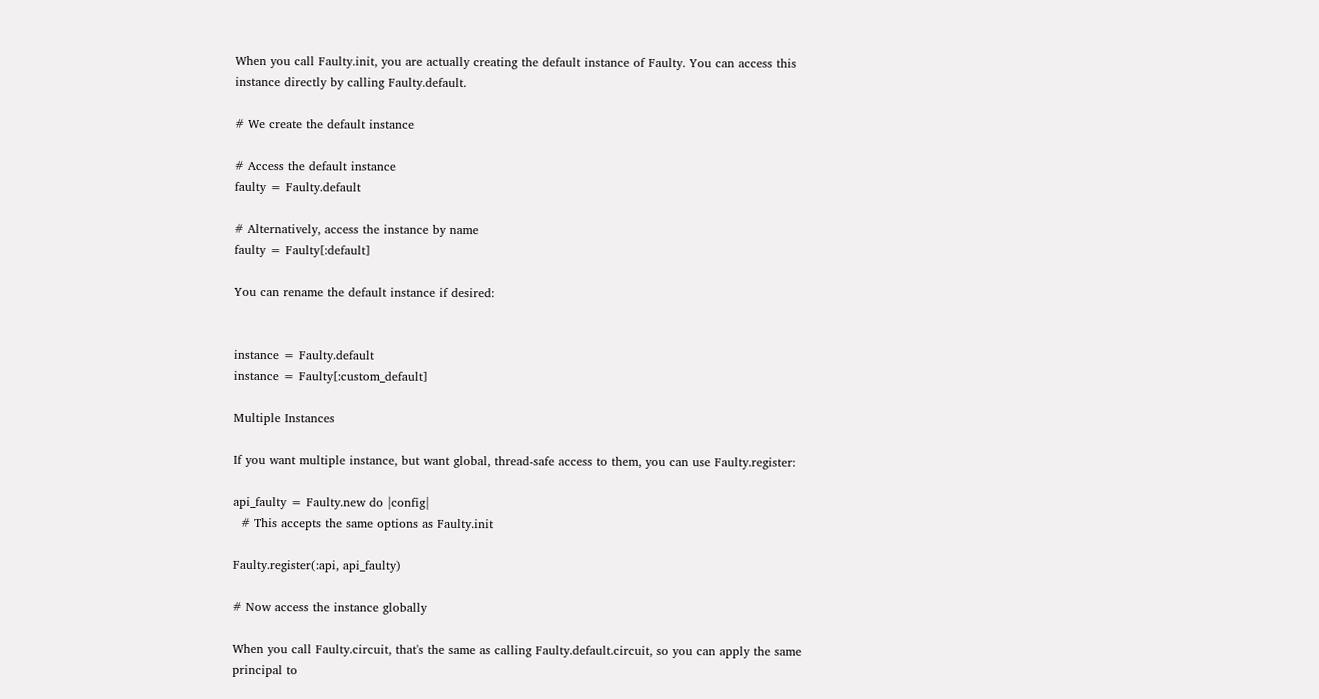When you call Faulty.init, you are actually creating the default instance of Faulty. You can access this instance directly by calling Faulty.default.

# We create the default instance

# Access the default instance
faulty = Faulty.default

# Alternatively, access the instance by name
faulty = Faulty[:default]

You can rename the default instance if desired:


instance = Faulty.default
instance = Faulty[:custom_default]

Multiple Instances

If you want multiple instance, but want global, thread-safe access to them, you can use Faulty.register:

api_faulty = Faulty.new do |config|
  # This accepts the same options as Faulty.init

Faulty.register(:api, api_faulty)

# Now access the instance globally

When you call Faulty.circuit, that's the same as calling Faulty.default.circuit, so you can apply the same principal to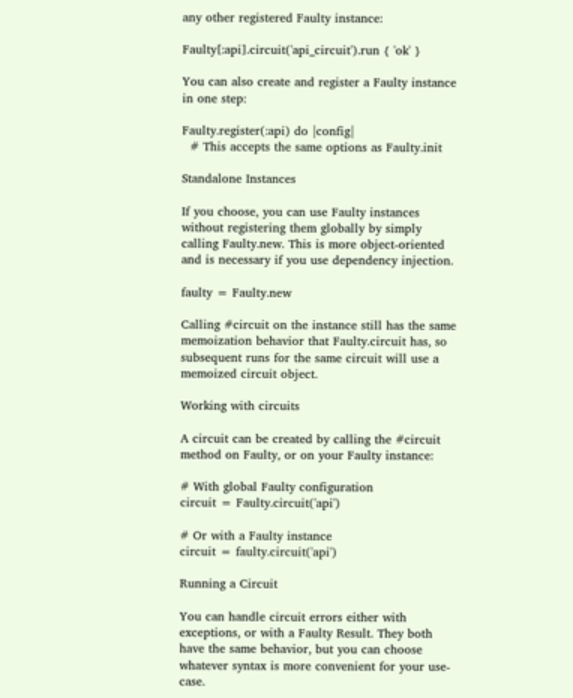any other registered Faulty instance:

Faulty[:api].circuit('api_circuit').run { 'ok' }

You can also create and register a Faulty instance in one step:

Faulty.register(:api) do |config|
  # This accepts the same options as Faulty.init

Standalone Instances

If you choose, you can use Faulty instances without registering them globally by simply calling Faulty.new. This is more object-oriented and is necessary if you use dependency injection.

faulty = Faulty.new

Calling #circuit on the instance still has the same memoization behavior that Faulty.circuit has, so subsequent runs for the same circuit will use a memoized circuit object.

Working with circuits

A circuit can be created by calling the #circuit method on Faulty, or on your Faulty instance:

# With global Faulty configuration
circuit = Faulty.circuit('api')

# Or with a Faulty instance
circuit = faulty.circuit('api')

Running a Circuit

You can handle circuit errors either with exceptions, or with a Faulty Result. They both have the same behavior, but you can choose whatever syntax is more convenient for your use-case.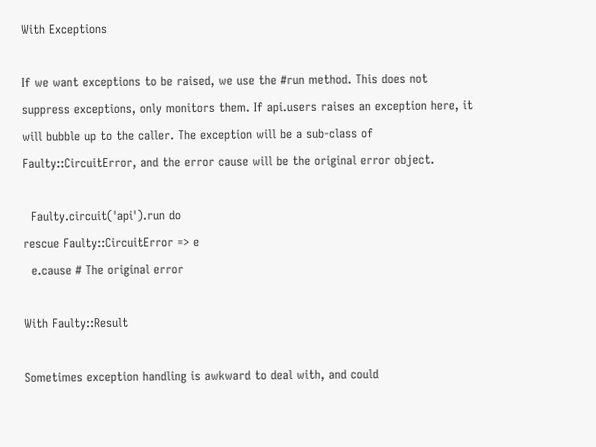With Exceptions

If we want exceptions to be raised, we use the #run method. This does not suppress exceptions, only monitors them. If api.users raises an exception here, it will bubble up to the caller. The exception will be a sub-class of Faulty::CircuitError, and the error cause will be the original error object.

  Faulty.circuit('api').run do
rescue Faulty::CircuitError => e
  e.cause # The original error

With Faulty::Result

Sometimes exception handling is awkward to deal with, and could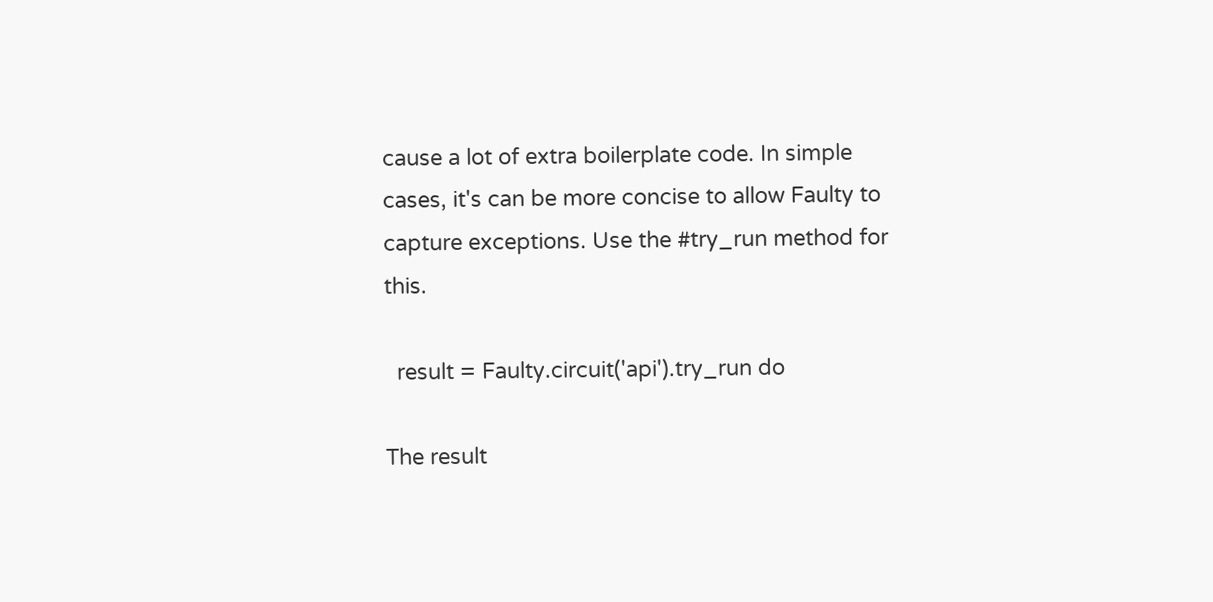cause a lot of extra boilerplate code. In simple cases, it's can be more concise to allow Faulty to capture exceptions. Use the #try_run method for this.

  result = Faulty.circuit('api').try_run do

The result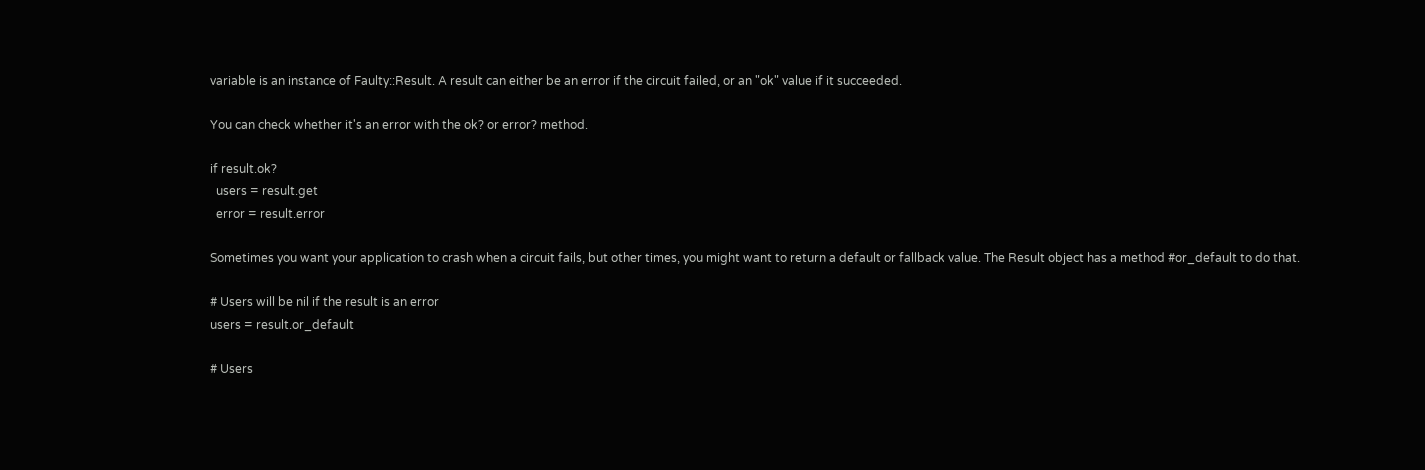variable is an instance of Faulty::Result. A result can either be an error if the circuit failed, or an "ok" value if it succeeded.

You can check whether it's an error with the ok? or error? method.

if result.ok?
  users = result.get
  error = result.error

Sometimes you want your application to crash when a circuit fails, but other times, you might want to return a default or fallback value. The Result object has a method #or_default to do that.

# Users will be nil if the result is an error
users = result.or_default

# Users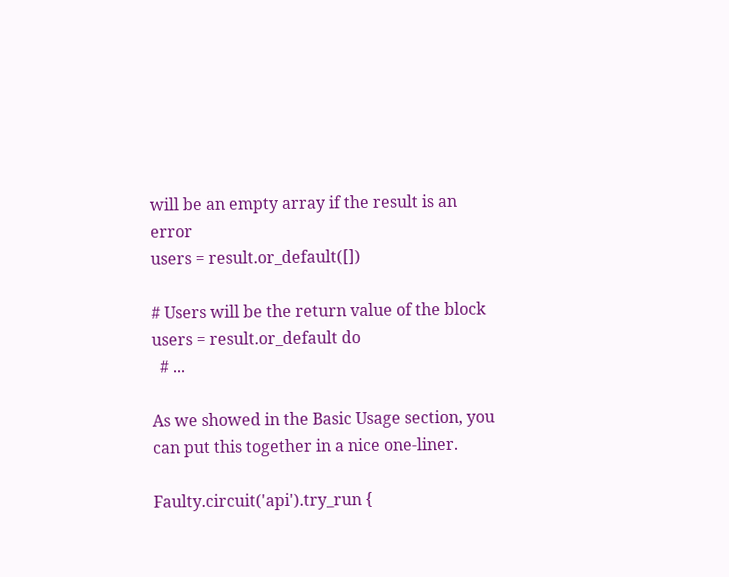will be an empty array if the result is an error
users = result.or_default([])

# Users will be the return value of the block
users = result.or_default do
  # ...

As we showed in the Basic Usage section, you can put this together in a nice one-liner.

Faulty.circuit('api').try_run {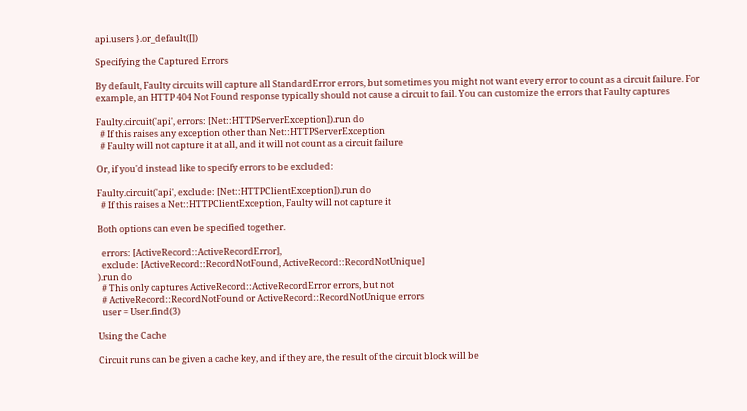api.users }.or_default([])

Specifying the Captured Errors

By default, Faulty circuits will capture all StandardError errors, but sometimes you might not want every error to count as a circuit failure. For example, an HTTP 404 Not Found response typically should not cause a circuit to fail. You can customize the errors that Faulty captures

Faulty.circuit('api', errors: [Net::HTTPServerException]).run do
  # If this raises any exception other than Net::HTTPServerException
  # Faulty will not capture it at all, and it will not count as a circuit failure

Or, if you'd instead like to specify errors to be excluded:

Faulty.circuit('api', exclude: [Net::HTTPClientException]).run do
  # If this raises a Net::HTTPClientException, Faulty will not capture it

Both options can even be specified together.

  errors: [ActiveRecord::ActiveRecordError],
  exclude: [ActiveRecord::RecordNotFound, ActiveRecord::RecordNotUnique]
).run do
  # This only captures ActiveRecord::ActiveRecordError errors, but not
  # ActiveRecord::RecordNotFound or ActiveRecord::RecordNotUnique errors
  user = User.find(3)

Using the Cache

Circuit runs can be given a cache key, and if they are, the result of the circuit block will be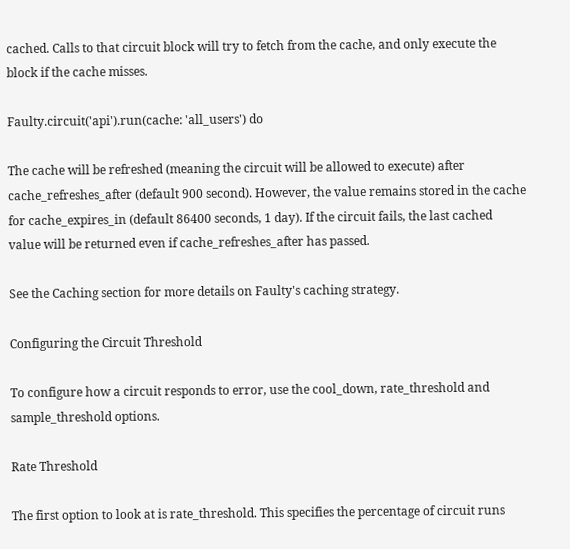cached. Calls to that circuit block will try to fetch from the cache, and only execute the block if the cache misses.

Faulty.circuit('api').run(cache: 'all_users') do

The cache will be refreshed (meaning the circuit will be allowed to execute) after cache_refreshes_after (default 900 second). However, the value remains stored in the cache for cache_expires_in (default 86400 seconds, 1 day). If the circuit fails, the last cached value will be returned even if cache_refreshes_after has passed.

See the Caching section for more details on Faulty's caching strategy.

Configuring the Circuit Threshold

To configure how a circuit responds to error, use the cool_down, rate_threshold and sample_threshold options.

Rate Threshold

The first option to look at is rate_threshold. This specifies the percentage of circuit runs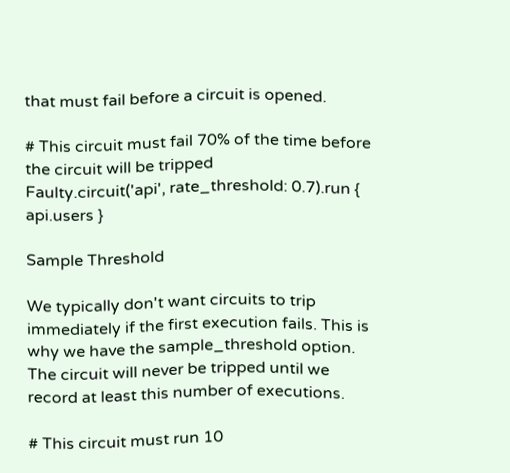that must fail before a circuit is opened.

# This circuit must fail 70% of the time before the circuit will be tripped
Faulty.circuit('api', rate_threshold: 0.7).run { api.users }

Sample Threshold

We typically don't want circuits to trip immediately if the first execution fails. This is why we have the sample_threshold option. The circuit will never be tripped until we record at least this number of executions.

# This circuit must run 10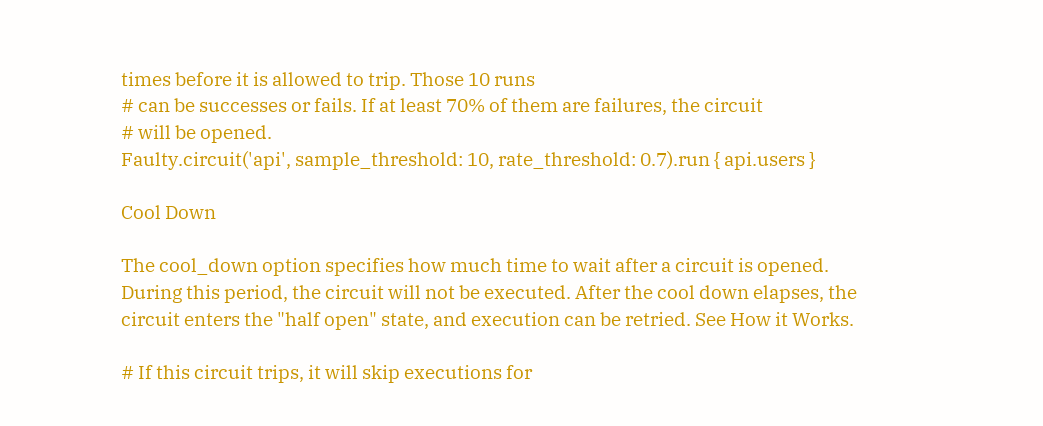times before it is allowed to trip. Those 10 runs
# can be successes or fails. If at least 70% of them are failures, the circuit
# will be opened.
Faulty.circuit('api', sample_threshold: 10, rate_threshold: 0.7).run { api.users }

Cool Down

The cool_down option specifies how much time to wait after a circuit is opened. During this period, the circuit will not be executed. After the cool down elapses, the circuit enters the "half open" state, and execution can be retried. See How it Works.

# If this circuit trips, it will skip executions for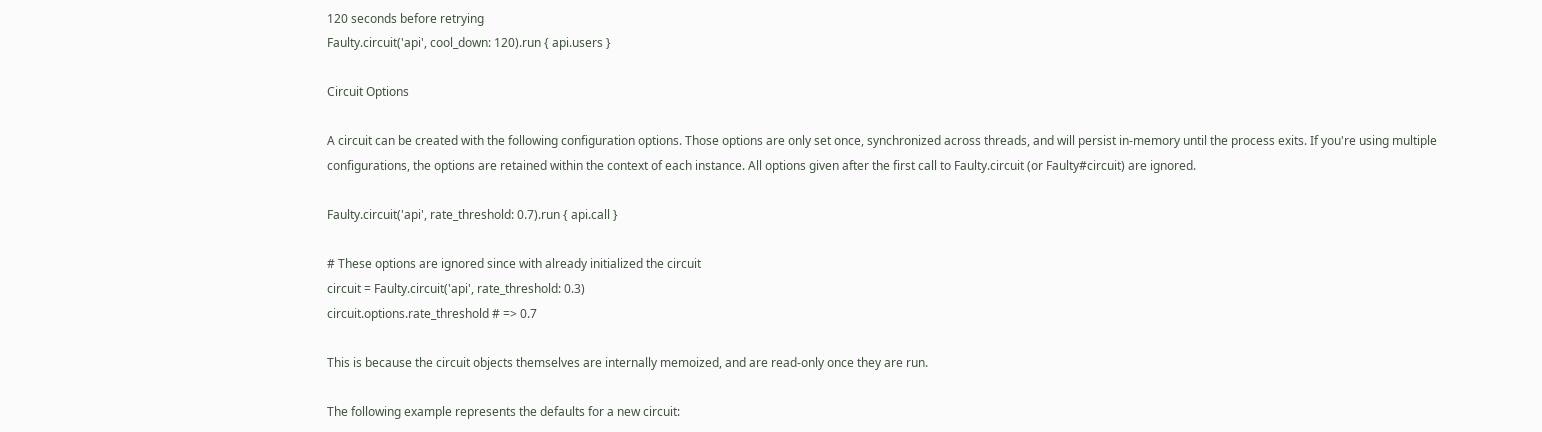120 seconds before retrying
Faulty.circuit('api', cool_down: 120).run { api.users }

Circuit Options

A circuit can be created with the following configuration options. Those options are only set once, synchronized across threads, and will persist in-memory until the process exits. If you're using multiple configurations, the options are retained within the context of each instance. All options given after the first call to Faulty.circuit (or Faulty#circuit) are ignored.

Faulty.circuit('api', rate_threshold: 0.7).run { api.call }

# These options are ignored since with already initialized the circuit
circuit = Faulty.circuit('api', rate_threshold: 0.3)
circuit.options.rate_threshold # => 0.7

This is because the circuit objects themselves are internally memoized, and are read-only once they are run.

The following example represents the defaults for a new circuit: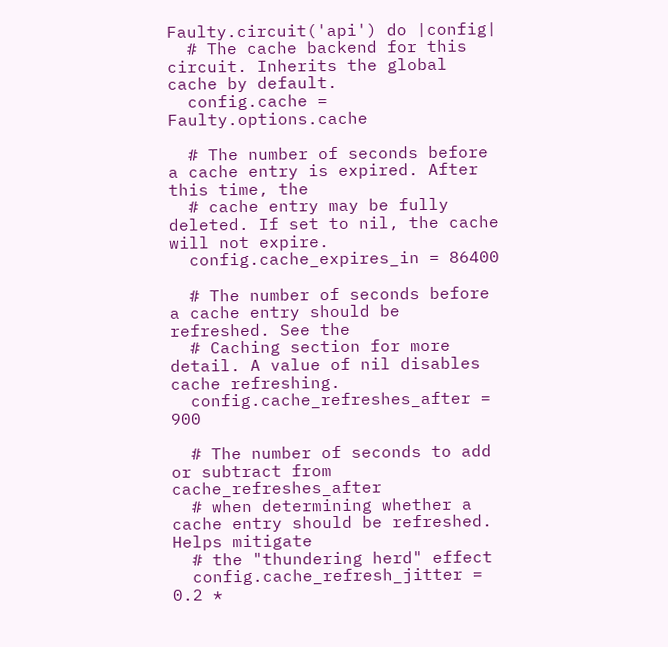Faulty.circuit('api') do |config|
  # The cache backend for this circuit. Inherits the global cache by default.
  config.cache = Faulty.options.cache

  # The number of seconds before a cache entry is expired. After this time, the
  # cache entry may be fully deleted. If set to nil, the cache will not expire.
  config.cache_expires_in = 86400

  # The number of seconds before a cache entry should be refreshed. See the
  # Caching section for more detail. A value of nil disables cache refreshing.
  config.cache_refreshes_after = 900

  # The number of seconds to add or subtract from cache_refreshes_after
  # when determining whether a cache entry should be refreshed. Helps mitigate
  # the "thundering herd" effect
  config.cache_refresh_jitter = 0.2 *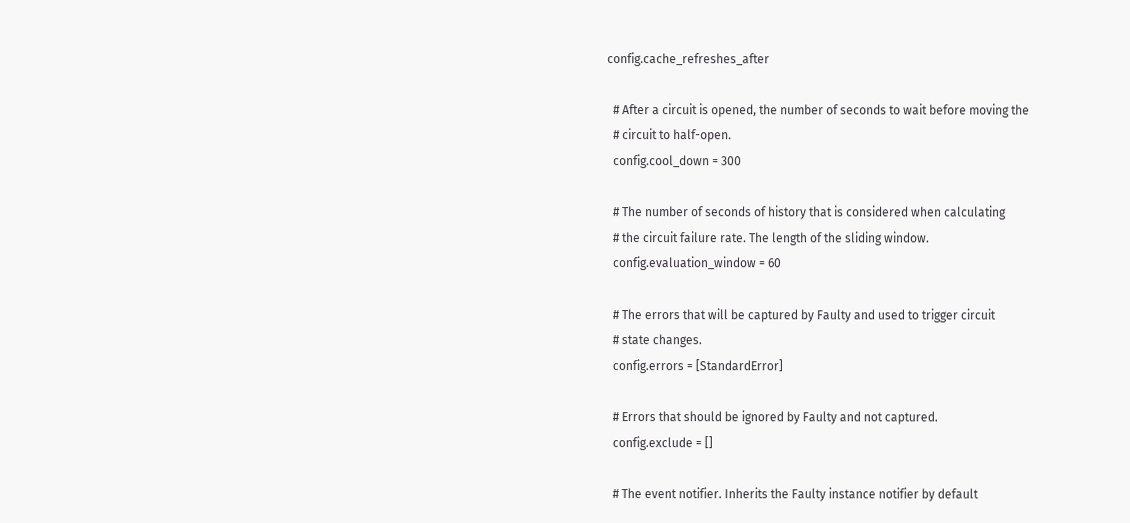config.cache_refreshes_after

  # After a circuit is opened, the number of seconds to wait before moving the
  # circuit to half-open.
  config.cool_down = 300

  # The number of seconds of history that is considered when calculating
  # the circuit failure rate. The length of the sliding window.
  config.evaluation_window = 60

  # The errors that will be captured by Faulty and used to trigger circuit
  # state changes.
  config.errors = [StandardError]

  # Errors that should be ignored by Faulty and not captured.
  config.exclude = []

  # The event notifier. Inherits the Faulty instance notifier by default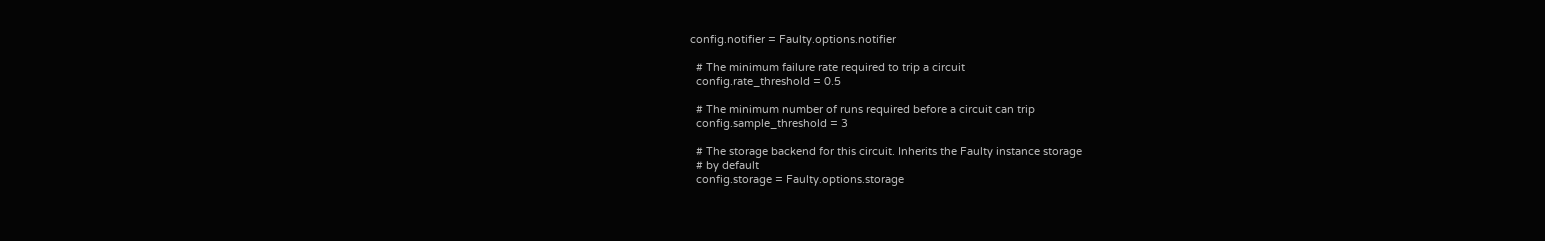config.notifier = Faulty.options.notifier

  # The minimum failure rate required to trip a circuit
  config.rate_threshold = 0.5

  # The minimum number of runs required before a circuit can trip
  config.sample_threshold = 3

  # The storage backend for this circuit. Inherits the Faulty instance storage
  # by default
  config.storage = Faulty.options.storage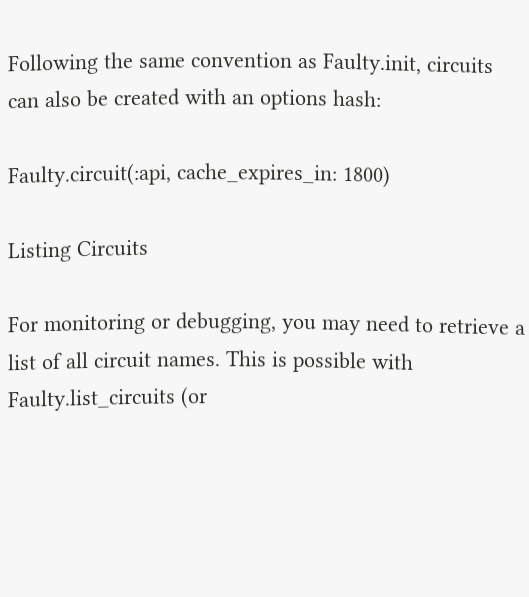Following the same convention as Faulty.init, circuits can also be created with an options hash:

Faulty.circuit(:api, cache_expires_in: 1800)

Listing Circuits

For monitoring or debugging, you may need to retrieve a list of all circuit names. This is possible with Faulty.list_circuits (or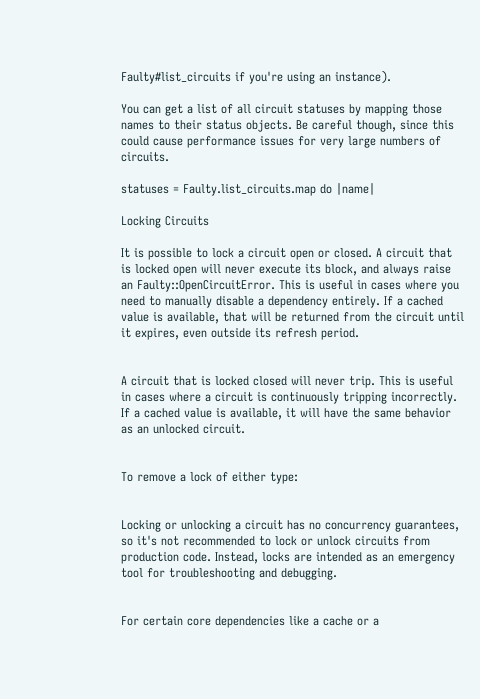Faulty#list_circuits if you're using an instance).

You can get a list of all circuit statuses by mapping those names to their status objects. Be careful though, since this could cause performance issues for very large numbers of circuits.

statuses = Faulty.list_circuits.map do |name|

Locking Circuits

It is possible to lock a circuit open or closed. A circuit that is locked open will never execute its block, and always raise an Faulty::OpenCircuitError. This is useful in cases where you need to manually disable a dependency entirely. If a cached value is available, that will be returned from the circuit until it expires, even outside its refresh period.


A circuit that is locked closed will never trip. This is useful in cases where a circuit is continuously tripping incorrectly. If a cached value is available, it will have the same behavior as an unlocked circuit.


To remove a lock of either type:


Locking or unlocking a circuit has no concurrency guarantees, so it's not recommended to lock or unlock circuits from production code. Instead, locks are intended as an emergency tool for troubleshooting and debugging.


For certain core dependencies like a cache or a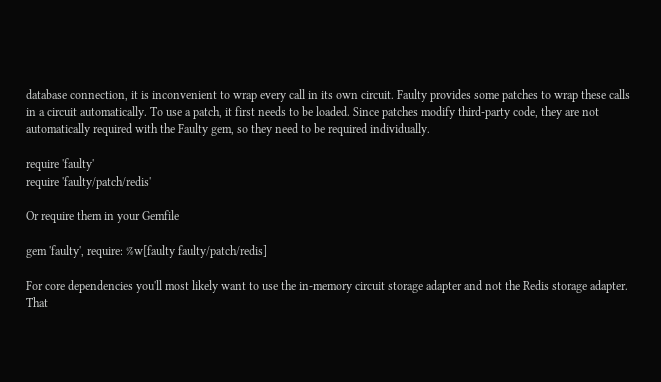database connection, it is inconvenient to wrap every call in its own circuit. Faulty provides some patches to wrap these calls in a circuit automatically. To use a patch, it first needs to be loaded. Since patches modify third-party code, they are not automatically required with the Faulty gem, so they need to be required individually.

require 'faulty'
require 'faulty/patch/redis'

Or require them in your Gemfile

gem 'faulty', require: %w[faulty faulty/patch/redis]

For core dependencies you'll most likely want to use the in-memory circuit storage adapter and not the Redis storage adapter. That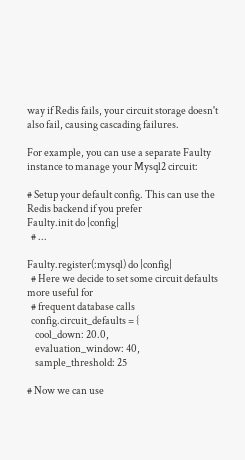way if Redis fails, your circuit storage doesn't also fail, causing cascading failures.

For example, you can use a separate Faulty instance to manage your Mysql2 circuit:

# Setup your default config. This can use the Redis backend if you prefer
Faulty.init do |config|
  # ...

Faulty.register(:mysql) do |config|
  # Here we decide to set some circuit defaults more useful for
  # frequent database calls
  config.circuit_defaults = {
    cool_down: 20.0,
    evaluation_window: 40,
    sample_threshold: 25

# Now we can use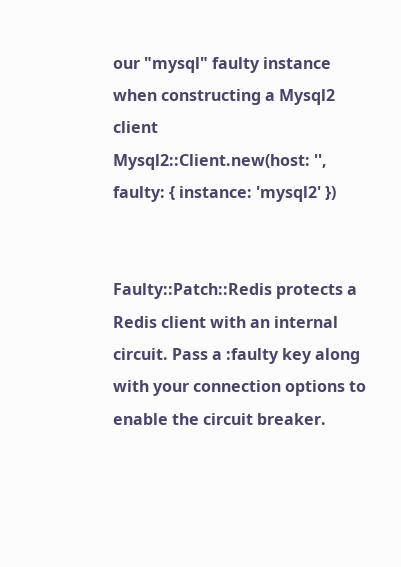our "mysql" faulty instance when constructing a Mysql2 client
Mysql2::Client.new(host: '', faulty: { instance: 'mysql2' })


Faulty::Patch::Redis protects a Redis client with an internal circuit. Pass a :faulty key along with your connection options to enable the circuit breaker.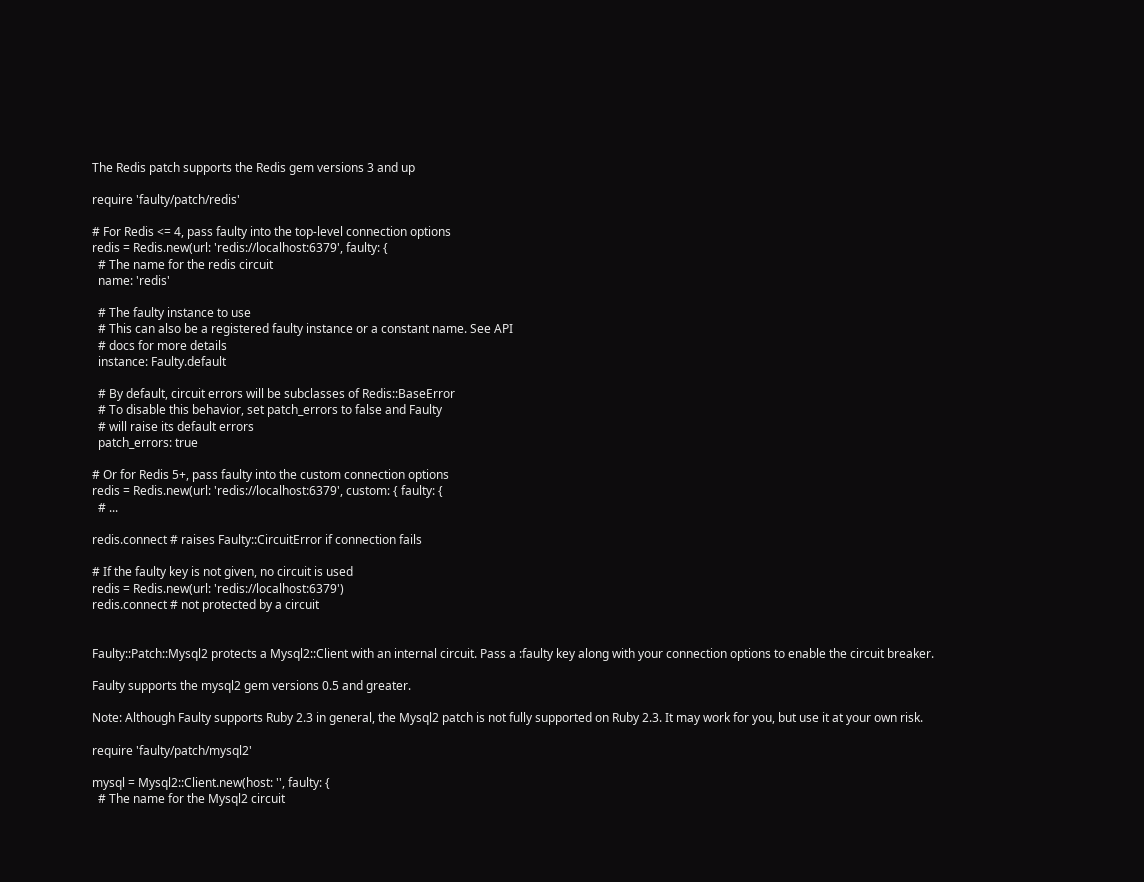The Redis patch supports the Redis gem versions 3 and up

require 'faulty/patch/redis'

# For Redis <= 4, pass faulty into the top-level connection options
redis = Redis.new(url: 'redis://localhost:6379', faulty: {
  # The name for the redis circuit
  name: 'redis'

  # The faulty instance to use
  # This can also be a registered faulty instance or a constant name. See API
  # docs for more details
  instance: Faulty.default

  # By default, circuit errors will be subclasses of Redis::BaseError
  # To disable this behavior, set patch_errors to false and Faulty
  # will raise its default errors
  patch_errors: true

# Or for Redis 5+, pass faulty into the custom connection options
redis = Redis.new(url: 'redis://localhost:6379', custom: { faulty: {
  # ...

redis.connect # raises Faulty::CircuitError if connection fails

# If the faulty key is not given, no circuit is used
redis = Redis.new(url: 'redis://localhost:6379')
redis.connect # not protected by a circuit


Faulty::Patch::Mysql2 protects a Mysql2::Client with an internal circuit. Pass a :faulty key along with your connection options to enable the circuit breaker.

Faulty supports the mysql2 gem versions 0.5 and greater.

Note: Although Faulty supports Ruby 2.3 in general, the Mysql2 patch is not fully supported on Ruby 2.3. It may work for you, but use it at your own risk.

require 'faulty/patch/mysql2'

mysql = Mysql2::Client.new(host: '', faulty: {
  # The name for the Mysql2 circuit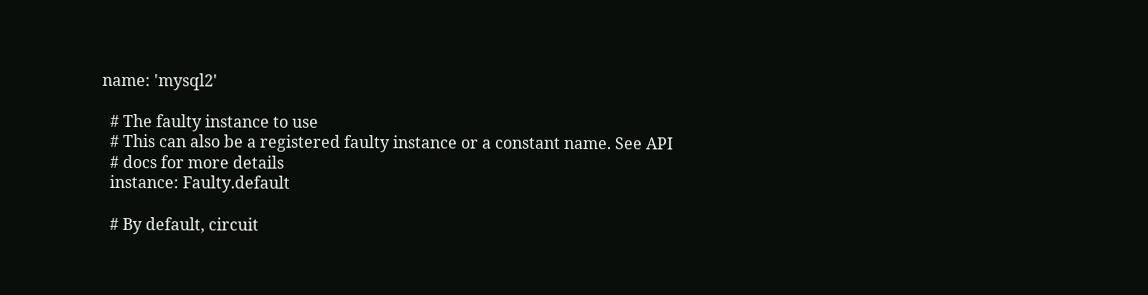name: 'mysql2'

  # The faulty instance to use
  # This can also be a registered faulty instance or a constant name. See API
  # docs for more details
  instance: Faulty.default

  # By default, circuit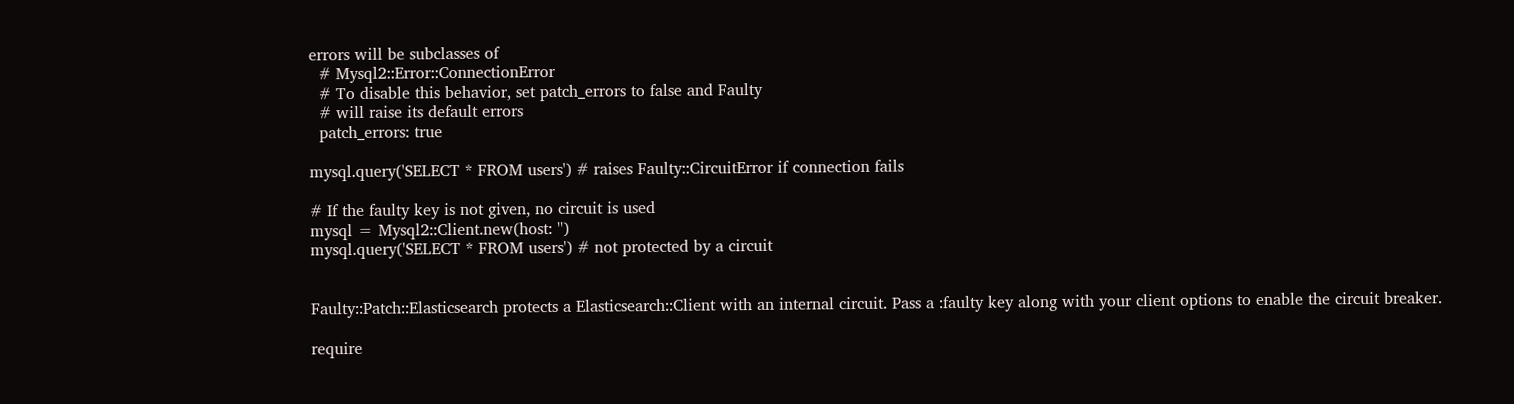errors will be subclasses of
  # Mysql2::Error::ConnectionError
  # To disable this behavior, set patch_errors to false and Faulty
  # will raise its default errors
  patch_errors: true

mysql.query('SELECT * FROM users') # raises Faulty::CircuitError if connection fails

# If the faulty key is not given, no circuit is used
mysql = Mysql2::Client.new(host: '')
mysql.query('SELECT * FROM users') # not protected by a circuit


Faulty::Patch::Elasticsearch protects a Elasticsearch::Client with an internal circuit. Pass a :faulty key along with your client options to enable the circuit breaker.

require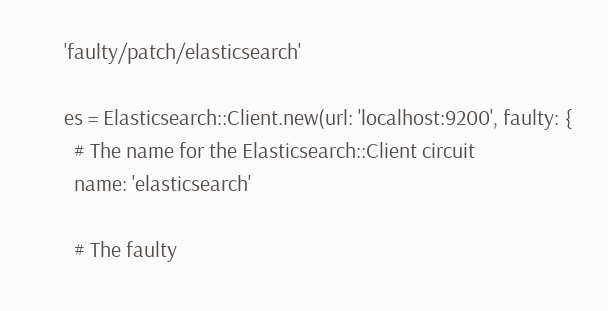'faulty/patch/elasticsearch'

es = Elasticsearch::Client.new(url: 'localhost:9200', faulty: {
  # The name for the Elasticsearch::Client circuit
  name: 'elasticsearch'

  # The faulty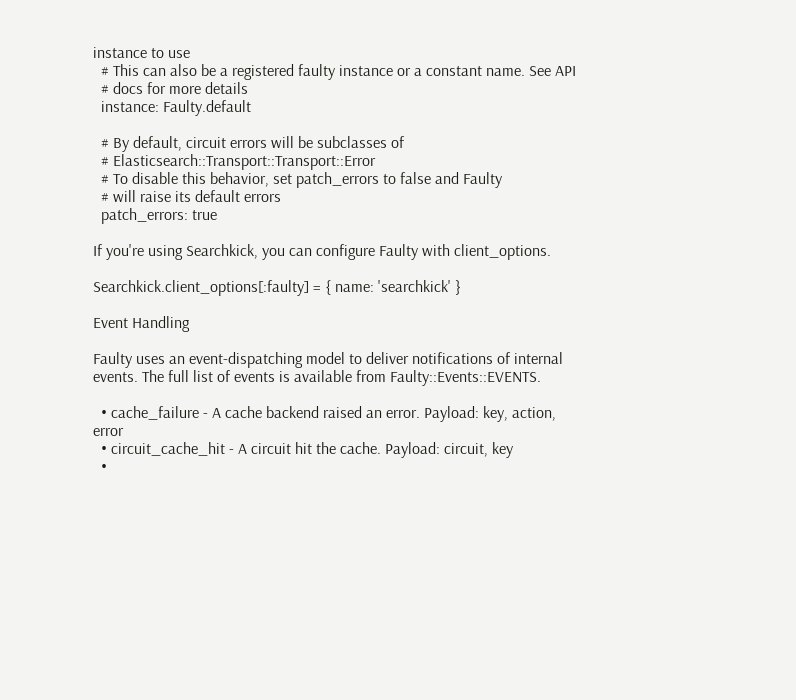instance to use
  # This can also be a registered faulty instance or a constant name. See API
  # docs for more details
  instance: Faulty.default

  # By default, circuit errors will be subclasses of
  # Elasticsearch::Transport::Transport::Error
  # To disable this behavior, set patch_errors to false and Faulty
  # will raise its default errors
  patch_errors: true

If you're using Searchkick, you can configure Faulty with client_options.

Searchkick.client_options[:faulty] = { name: 'searchkick' }

Event Handling

Faulty uses an event-dispatching model to deliver notifications of internal events. The full list of events is available from Faulty::Events::EVENTS.

  • cache_failure - A cache backend raised an error. Payload: key, action, error
  • circuit_cache_hit - A circuit hit the cache. Payload: circuit, key
  •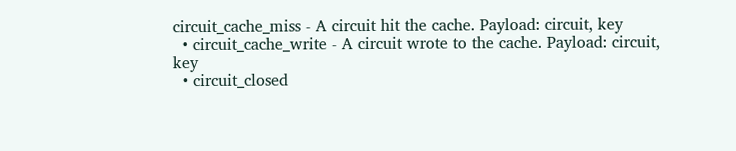circuit_cache_miss - A circuit hit the cache. Payload: circuit, key
  • circuit_cache_write - A circuit wrote to the cache. Payload: circuit, key
  • circuit_closed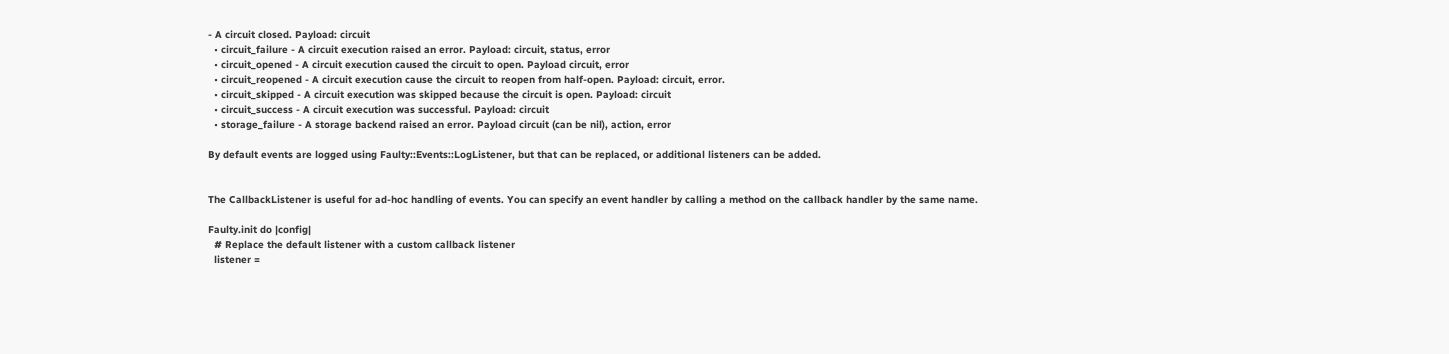- A circuit closed. Payload: circuit
  • circuit_failure - A circuit execution raised an error. Payload: circuit, status, error
  • circuit_opened - A circuit execution caused the circuit to open. Payload circuit, error
  • circuit_reopened - A circuit execution cause the circuit to reopen from half-open. Payload: circuit, error.
  • circuit_skipped - A circuit execution was skipped because the circuit is open. Payload: circuit
  • circuit_success - A circuit execution was successful. Payload: circuit
  • storage_failure - A storage backend raised an error. Payload circuit (can be nil), action, error

By default events are logged using Faulty::Events::LogListener, but that can be replaced, or additional listeners can be added.


The CallbackListener is useful for ad-hoc handling of events. You can specify an event handler by calling a method on the callback handler by the same name.

Faulty.init do |config|
  # Replace the default listener with a custom callback listener
  listener =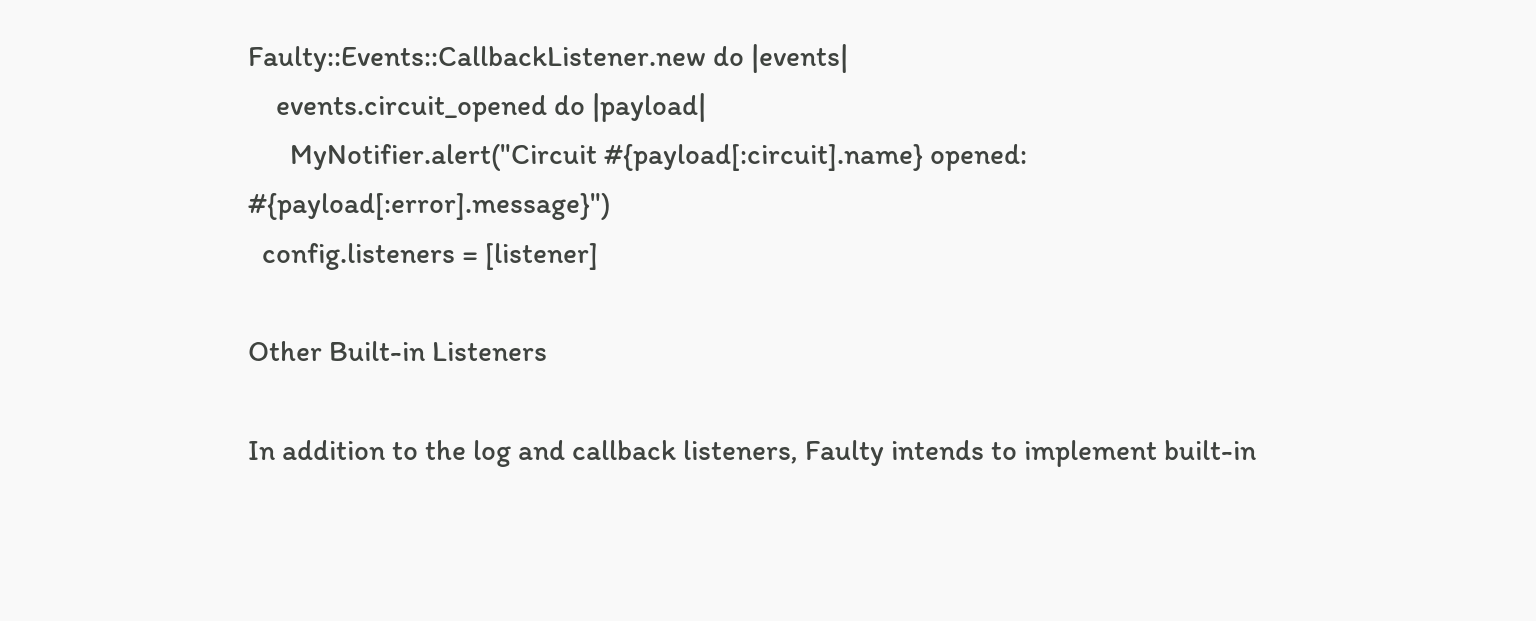Faulty::Events::CallbackListener.new do |events|
    events.circuit_opened do |payload|
      MyNotifier.alert("Circuit #{payload[:circuit].name} opened: #{payload[:error].message}")
  config.listeners = [listener]

Other Built-in Listeners

In addition to the log and callback listeners, Faulty intends to implement built-in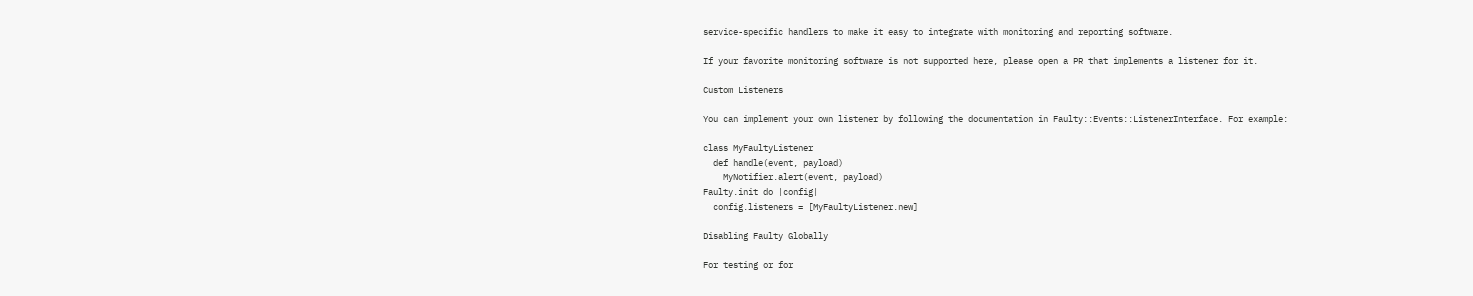service-specific handlers to make it easy to integrate with monitoring and reporting software.

If your favorite monitoring software is not supported here, please open a PR that implements a listener for it.

Custom Listeners

You can implement your own listener by following the documentation in Faulty::Events::ListenerInterface. For example:

class MyFaultyListener
  def handle(event, payload)
    MyNotifier.alert(event, payload)
Faulty.init do |config|
  config.listeners = [MyFaultyListener.new]

Disabling Faulty Globally

For testing or for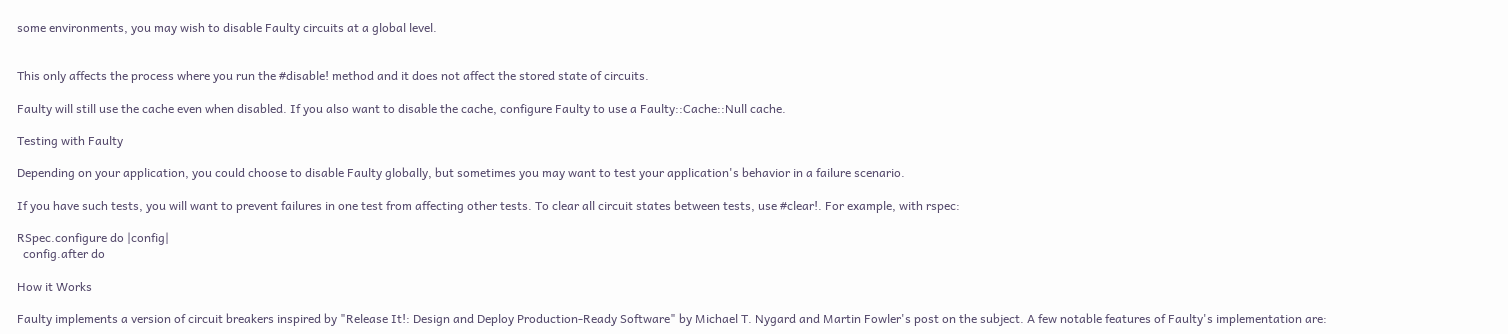some environments, you may wish to disable Faulty circuits at a global level.


This only affects the process where you run the #disable! method and it does not affect the stored state of circuits.

Faulty will still use the cache even when disabled. If you also want to disable the cache, configure Faulty to use a Faulty::Cache::Null cache.

Testing with Faulty

Depending on your application, you could choose to disable Faulty globally, but sometimes you may want to test your application's behavior in a failure scenario.

If you have such tests, you will want to prevent failures in one test from affecting other tests. To clear all circuit states between tests, use #clear!. For example, with rspec:

RSpec.configure do |config|
  config.after do

How it Works

Faulty implements a version of circuit breakers inspired by "Release It!: Design and Deploy Production-Ready Software" by Michael T. Nygard and Martin Fowler's post on the subject. A few notable features of Faulty's implementation are: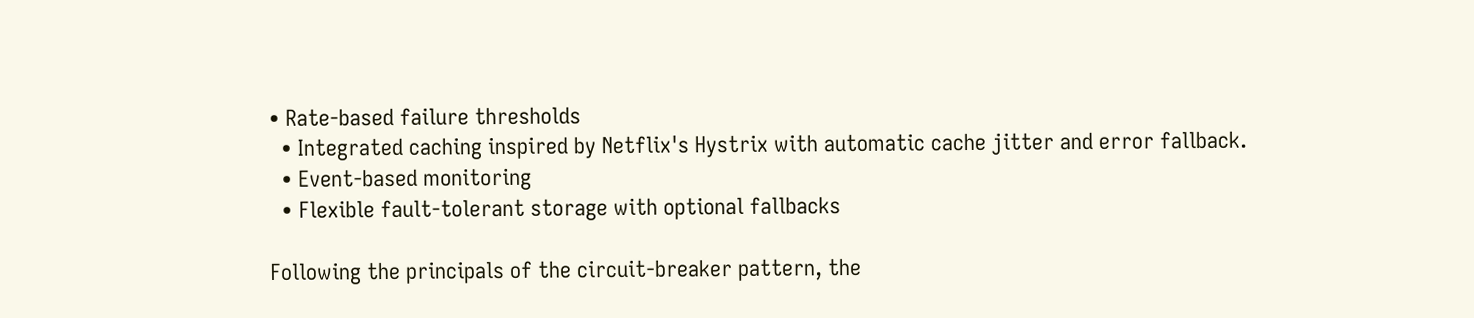• Rate-based failure thresholds
  • Integrated caching inspired by Netflix's Hystrix with automatic cache jitter and error fallback.
  • Event-based monitoring
  • Flexible fault-tolerant storage with optional fallbacks

Following the principals of the circuit-breaker pattern, the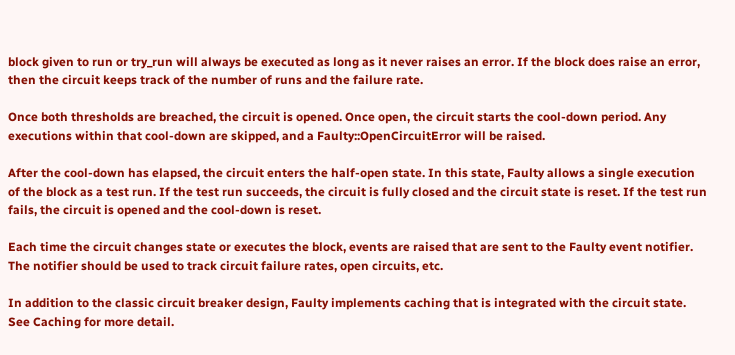block given to run or try_run will always be executed as long as it never raises an error. If the block does raise an error, then the circuit keeps track of the number of runs and the failure rate.

Once both thresholds are breached, the circuit is opened. Once open, the circuit starts the cool-down period. Any executions within that cool-down are skipped, and a Faulty::OpenCircuitError will be raised.

After the cool-down has elapsed, the circuit enters the half-open state. In this state, Faulty allows a single execution of the block as a test run. If the test run succeeds, the circuit is fully closed and the circuit state is reset. If the test run fails, the circuit is opened and the cool-down is reset.

Each time the circuit changes state or executes the block, events are raised that are sent to the Faulty event notifier. The notifier should be used to track circuit failure rates, open circuits, etc.

In addition to the classic circuit breaker design, Faulty implements caching that is integrated with the circuit state. See Caching for more detail.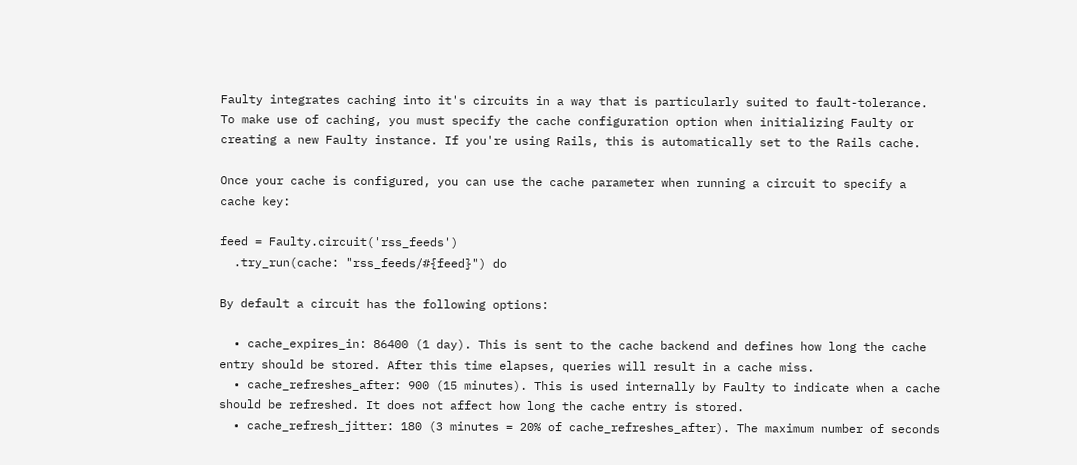Faulty integrates caching into it's circuits in a way that is particularly suited to fault-tolerance. To make use of caching, you must specify the cache configuration option when initializing Faulty or creating a new Faulty instance. If you're using Rails, this is automatically set to the Rails cache.

Once your cache is configured, you can use the cache parameter when running a circuit to specify a cache key:

feed = Faulty.circuit('rss_feeds')
  .try_run(cache: "rss_feeds/#{feed}") do

By default a circuit has the following options:

  • cache_expires_in: 86400 (1 day). This is sent to the cache backend and defines how long the cache entry should be stored. After this time elapses, queries will result in a cache miss.
  • cache_refreshes_after: 900 (15 minutes). This is used internally by Faulty to indicate when a cache should be refreshed. It does not affect how long the cache entry is stored.
  • cache_refresh_jitter: 180 (3 minutes = 20% of cache_refreshes_after). The maximum number of seconds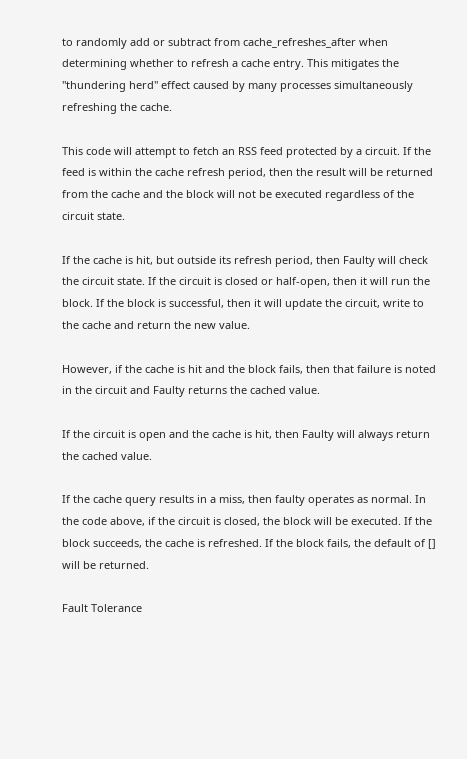to randomly add or subtract from cache_refreshes_after when determining whether to refresh a cache entry. This mitigates the "thundering herd" effect caused by many processes simultaneously refreshing the cache.

This code will attempt to fetch an RSS feed protected by a circuit. If the feed is within the cache refresh period, then the result will be returned from the cache and the block will not be executed regardless of the circuit state.

If the cache is hit, but outside its refresh period, then Faulty will check the circuit state. If the circuit is closed or half-open, then it will run the block. If the block is successful, then it will update the circuit, write to the cache and return the new value.

However, if the cache is hit and the block fails, then that failure is noted in the circuit and Faulty returns the cached value.

If the circuit is open and the cache is hit, then Faulty will always return the cached value.

If the cache query results in a miss, then faulty operates as normal. In the code above, if the circuit is closed, the block will be executed. If the block succeeds, the cache is refreshed. If the block fails, the default of [] will be returned.

Fault Tolerance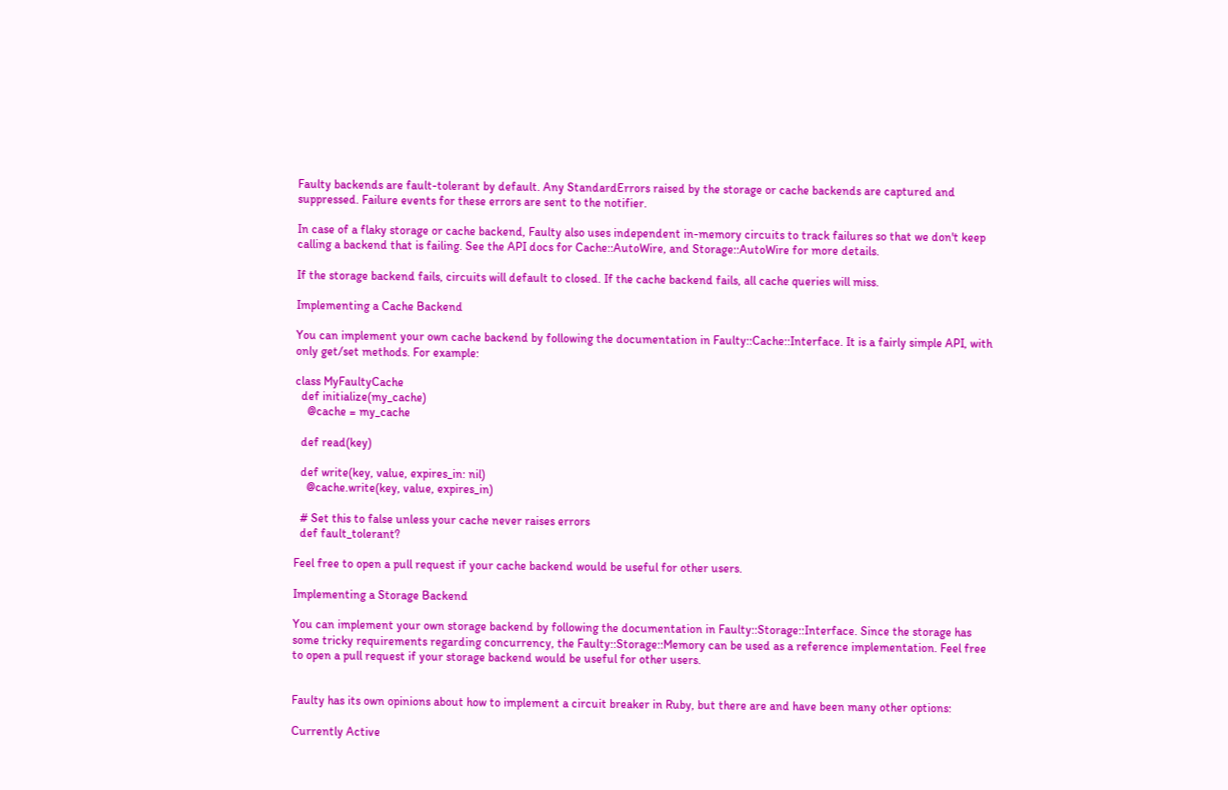Faulty backends are fault-tolerant by default. Any StandardErrors raised by the storage or cache backends are captured and suppressed. Failure events for these errors are sent to the notifier.

In case of a flaky storage or cache backend, Faulty also uses independent in-memory circuits to track failures so that we don't keep calling a backend that is failing. See the API docs for Cache::AutoWire, and Storage::AutoWire for more details.

If the storage backend fails, circuits will default to closed. If the cache backend fails, all cache queries will miss.

Implementing a Cache Backend

You can implement your own cache backend by following the documentation in Faulty::Cache::Interface. It is a fairly simple API, with only get/set methods. For example:

class MyFaultyCache
  def initialize(my_cache)
    @cache = my_cache

  def read(key)

  def write(key, value, expires_in: nil)
    @cache.write(key, value, expires_in)

  # Set this to false unless your cache never raises errors
  def fault_tolerant?

Feel free to open a pull request if your cache backend would be useful for other users.

Implementing a Storage Backend

You can implement your own storage backend by following the documentation in Faulty::Storage::Interface. Since the storage has some tricky requirements regarding concurrency, the Faulty::Storage::Memory can be used as a reference implementation. Feel free to open a pull request if your storage backend would be useful for other users.


Faulty has its own opinions about how to implement a circuit breaker in Ruby, but there are and have been many other options:

Currently Active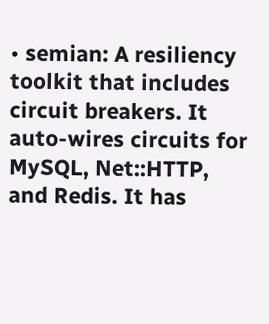• semian: A resiliency toolkit that includes circuit breakers. It auto-wires circuits for MySQL, Net::HTTP, and Redis. It has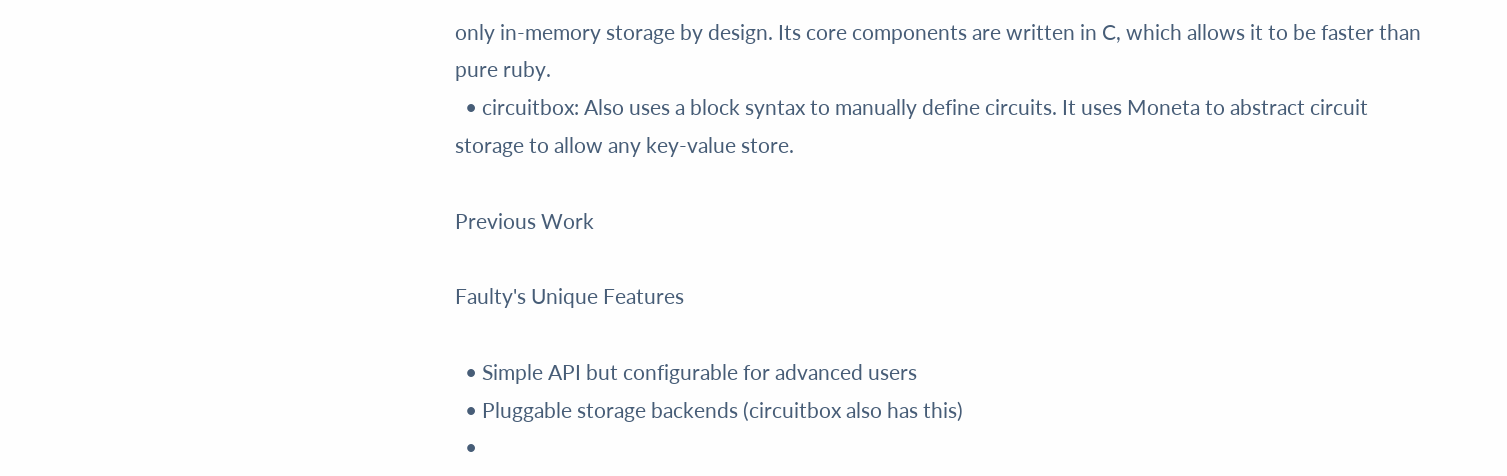only in-memory storage by design. Its core components are written in C, which allows it to be faster than pure ruby.
  • circuitbox: Also uses a block syntax to manually define circuits. It uses Moneta to abstract circuit storage to allow any key-value store.

Previous Work

Faulty's Unique Features

  • Simple API but configurable for advanced users
  • Pluggable storage backends (circuitbox also has this)
  •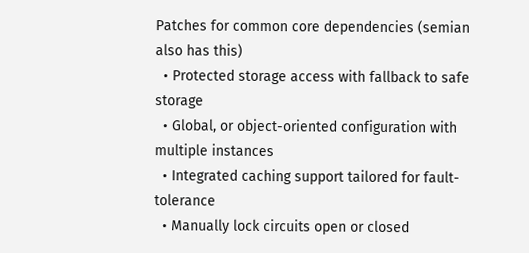Patches for common core dependencies (semian also has this)
  • Protected storage access with fallback to safe storage
  • Global, or object-oriented configuration with multiple instances
  • Integrated caching support tailored for fault-tolerance
  • Manually lock circuits open or closed